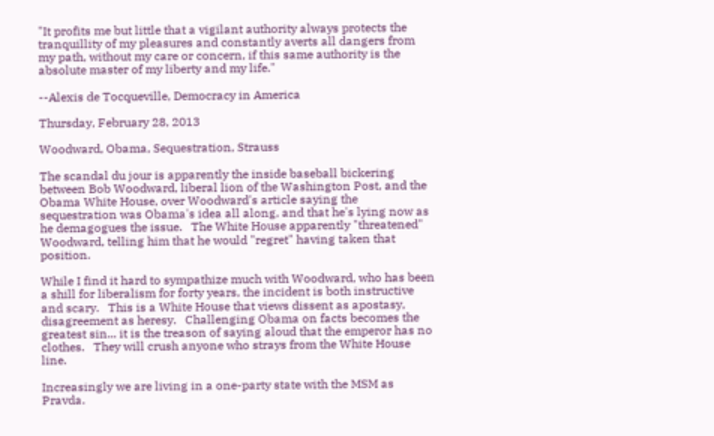"It profits me but little that a vigilant authority always protects the tranquillity of my pleasures and constantly averts all dangers from my path, without my care or concern, if this same authority is the absolute master of my liberty and my life."

--Alexis de Tocqueville, Democracy in America

Thursday, February 28, 2013

Woodward, Obama, Sequestration, Strauss

The scandal du jour is apparently the inside baseball bickering between Bob Woodward, liberal lion of the Washington Post, and the Obama White House, over Woodward's article saying the sequestration was Obama's idea all along, and that he's lying now as he demagogues the issue.   The White House apparently "threatened" Woodward, telling him that he would "regret" having taken that position.

While I find it hard to sympathize much with Woodward, who has been a shill for liberalism for forty years, the incident is both instructive and scary.   This is a White House that views dissent as apostasy, disagreement as heresy.   Challenging Obama on facts becomes the greatest sin... it is the treason of saying aloud that the emperor has no clothes.   They will crush anyone who strays from the White House line.

Increasingly we are living in a one-party state with the MSM as Pravda.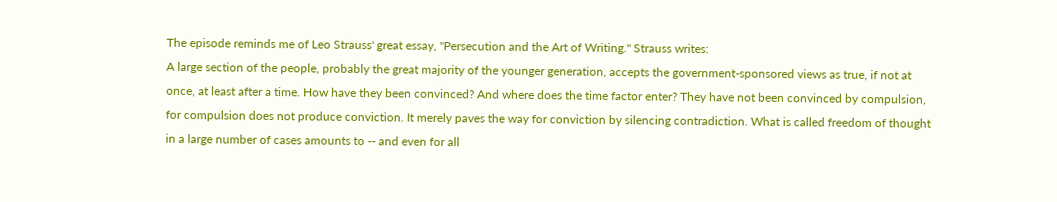The episode reminds me of Leo Strauss' great essay, "Persecution and the Art of Writing." Strauss writes:
A large section of the people, probably the great majority of the younger generation, accepts the government-sponsored views as true, if not at once, at least after a time. How have they been convinced? And where does the time factor enter? They have not been convinced by compulsion, for compulsion does not produce conviction. It merely paves the way for conviction by silencing contradiction. What is called freedom of thought in a large number of cases amounts to -- and even for all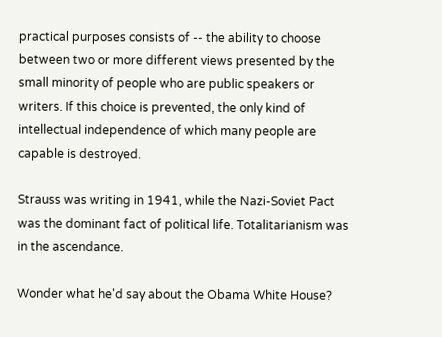practical purposes consists of -- the ability to choose between two or more different views presented by the small minority of people who are public speakers or writers. If this choice is prevented, the only kind of intellectual independence of which many people are capable is destroyed.

Strauss was writing in 1941, while the Nazi-Soviet Pact was the dominant fact of political life. Totalitarianism was in the ascendance.

Wonder what he'd say about the Obama White House?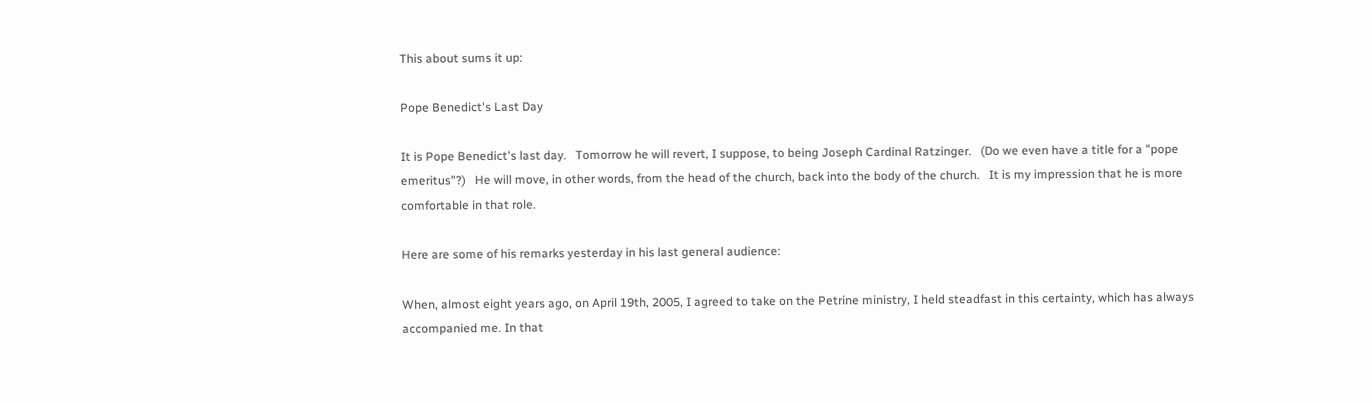This about sums it up:

Pope Benedict's Last Day

It is Pope Benedict's last day.   Tomorrow he will revert, I suppose, to being Joseph Cardinal Ratzinger.   (Do we even have a title for a "pope emeritus"?)   He will move, in other words, from the head of the church, back into the body of the church.   It is my impression that he is more comfortable in that role.

Here are some of his remarks yesterday in his last general audience:

When, almost eight years ago, on April 19th, 2005, I agreed to take on the Petrine ministry, I held steadfast in this certainty, which has always accompanied me. In that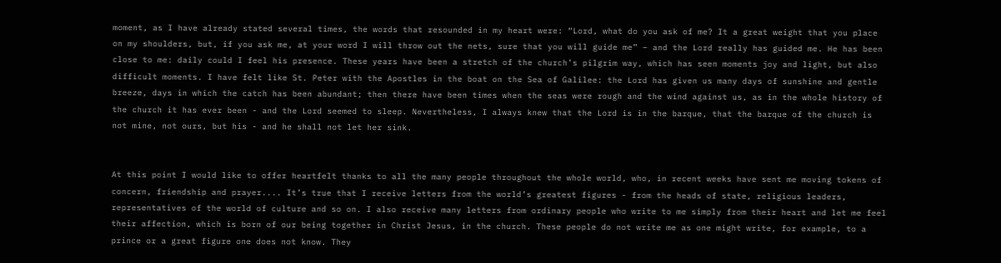moment, as I have already stated several times, the words that resounded in my heart were: “Lord, what do you ask of me? It a great weight that you place on my shoulders, but, if you ask me, at your word I will throw out the nets, sure that you will guide me” – and the Lord really has guided me. He has been close to me: daily could I feel his presence. These years have been a stretch of the church’s pilgrim way, which has seen moments joy and light, but also difficult moments. I have felt like St. Peter with the Apostles in the boat on the Sea of Galilee: the Lord has given us many days of sunshine and gentle breeze, days in which the catch has been abundant; then there have been times when the seas were rough and the wind against us, as in the whole history of the church it has ever been - and the Lord seemed to sleep. Nevertheless, I always knew that the Lord is in the barque, that the barque of the church is not mine, not ours, but his - and he shall not let her sink.


At this point I would like to offer heartfelt thanks to all the many people throughout the whole world, who, in recent weeks have sent me moving tokens of concern, friendship and prayer.... It’s true that I receive letters from the world’s greatest figures - from the heads of state, religious leaders, representatives of the world of culture and so on. I also receive many letters from ordinary people who write to me simply from their heart and let me feel their affection, which is born of our being together in Christ Jesus, in the church. These people do not write me as one might write, for example, to a prince or a great figure one does not know. They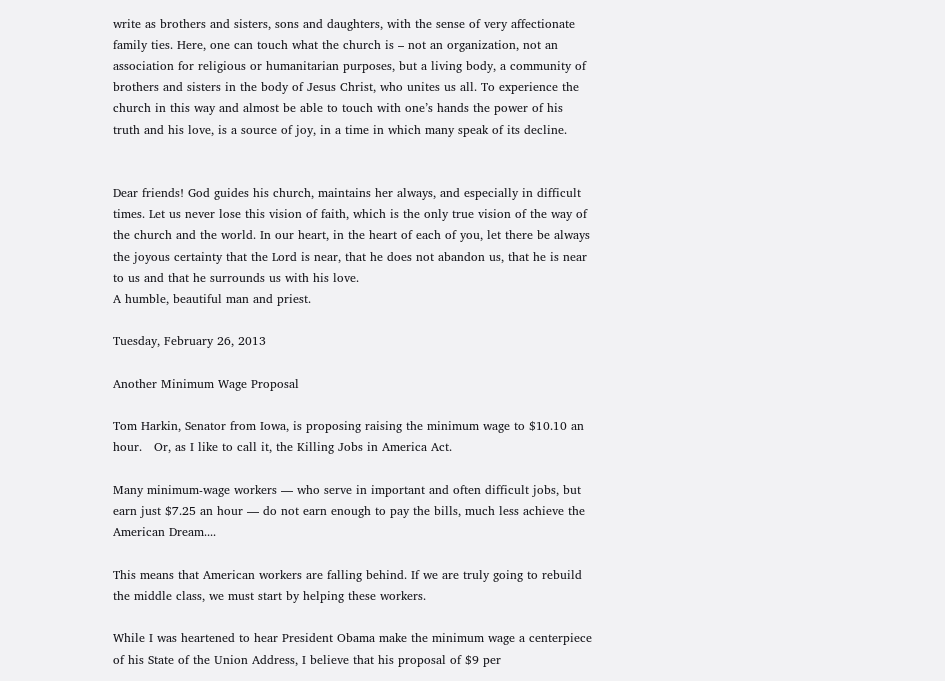write as brothers and sisters, sons and daughters, with the sense of very affectionate family ties. Here, one can touch what the church is – not an organization, not an association for religious or humanitarian purposes, but a living body, a community of brothers and sisters in the body of Jesus Christ, who unites us all. To experience the church in this way and almost be able to touch with one’s hands the power of his truth and his love, is a source of joy, in a time in which many speak of its decline.


Dear friends! God guides his church, maintains her always, and especially in difficult times. Let us never lose this vision of faith, which is the only true vision of the way of the church and the world. In our heart, in the heart of each of you, let there be always the joyous certainty that the Lord is near, that he does not abandon us, that he is near to us and that he surrounds us with his love.
A humble, beautiful man and priest.

Tuesday, February 26, 2013

Another Minimum Wage Proposal

Tom Harkin, Senator from Iowa, is proposing raising the minimum wage to $10.10 an hour.   Or, as I like to call it, the Killing Jobs in America Act.

Many minimum-wage workers — who serve in important and often difficult jobs, but earn just $7.25 an hour — do not earn enough to pay the bills, much less achieve the American Dream....

This means that American workers are falling behind. If we are truly going to rebuild the middle class, we must start by helping these workers.

While I was heartened to hear President Obama make the minimum wage a centerpiece of his State of the Union Address, I believe that his proposal of $9 per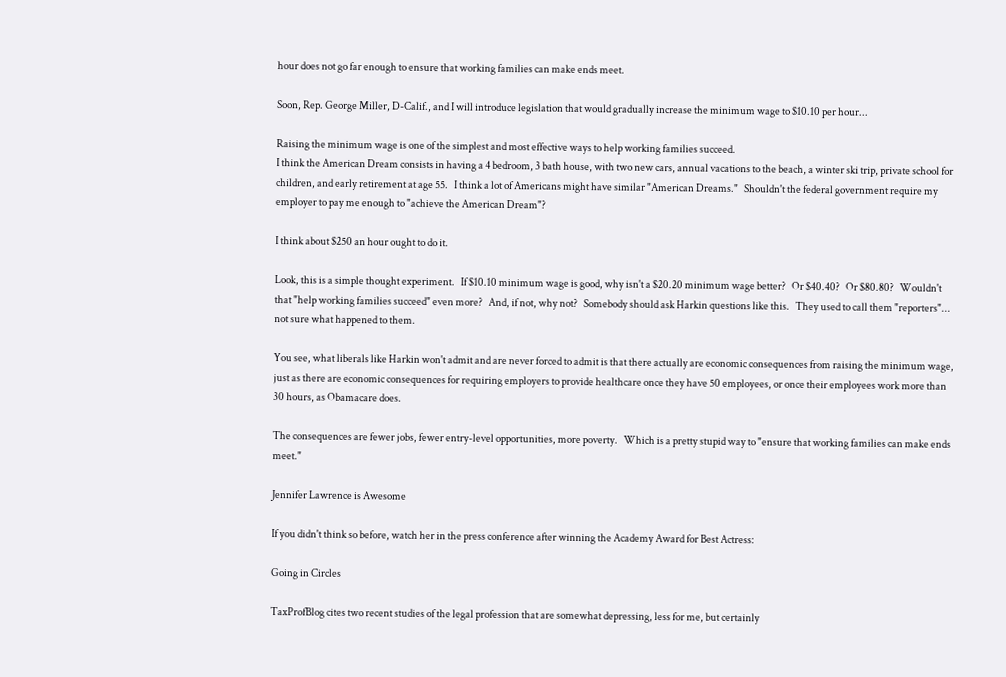hour does not go far enough to ensure that working families can make ends meet.

Soon, Rep. George Miller, D-Calif., and I will introduce legislation that would gradually increase the minimum wage to $10.10 per hour...

Raising the minimum wage is one of the simplest and most effective ways to help working families succeed.
I think the American Dream consists in having a 4 bedroom, 3 bath house, with two new cars, annual vacations to the beach, a winter ski trip, private school for children, and early retirement at age 55.   I think a lot of Americans might have similar "American Dreams."   Shouldn't the federal government require my employer to pay me enough to "achieve the American Dream"?

I think about $250 an hour ought to do it.

Look, this is a simple thought experiment.   If $10.10 minimum wage is good, why isn't a $20.20 minimum wage better?   Or $40.40?   Or $80.80?   Wouldn't that "help working families succeed" even more?   And, if not, why not?   Somebody should ask Harkin questions like this.   They used to call them "reporters"... not sure what happened to them.

You see, what liberals like Harkin won't admit and are never forced to admit is that there actually are economic consequences from raising the minimum wage, just as there are economic consequences for requiring employers to provide healthcare once they have 50 employees, or once their employees work more than 30 hours, as Obamacare does.

The consequences are fewer jobs, fewer entry-level opportunities, more poverty.   Which is a pretty stupid way to "ensure that working families can make ends meet."

Jennifer Lawrence is Awesome

If you didn't think so before, watch her in the press conference after winning the Academy Award for Best Actress:

Going in Circles

TaxProfBlog cites two recent studies of the legal profession that are somewhat depressing, less for me, but certainly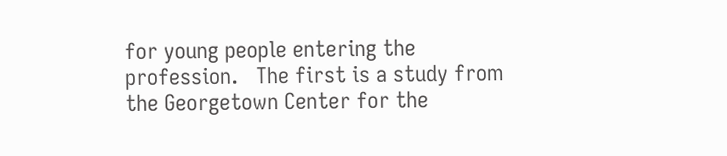for young people entering the profession.   The first is a study from the Georgetown Center for the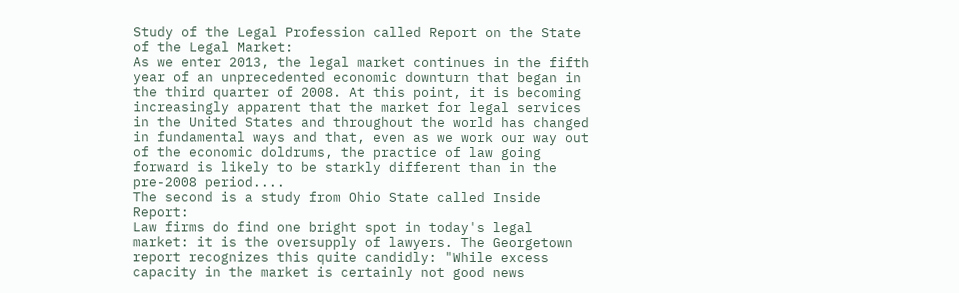Study of the Legal Profession called Report on the State of the Legal Market:
As we enter 2013, the legal market continues in the fifth year of an unprecedented economic downturn that began in the third quarter of 2008. At this point, it is becoming increasingly apparent that the market for legal services in the United States and throughout the world has changed in fundamental ways and that, even as we work our way out of the economic doldrums, the practice of law going forward is likely to be starkly different than in the pre-2008 period....
The second is a study from Ohio State called Inside Report:
Law firms do find one bright spot in today's legal market: it is the oversupply of lawyers. The Georgetown report recognizes this quite candidly: "While excess capacity in the market is certainly not good news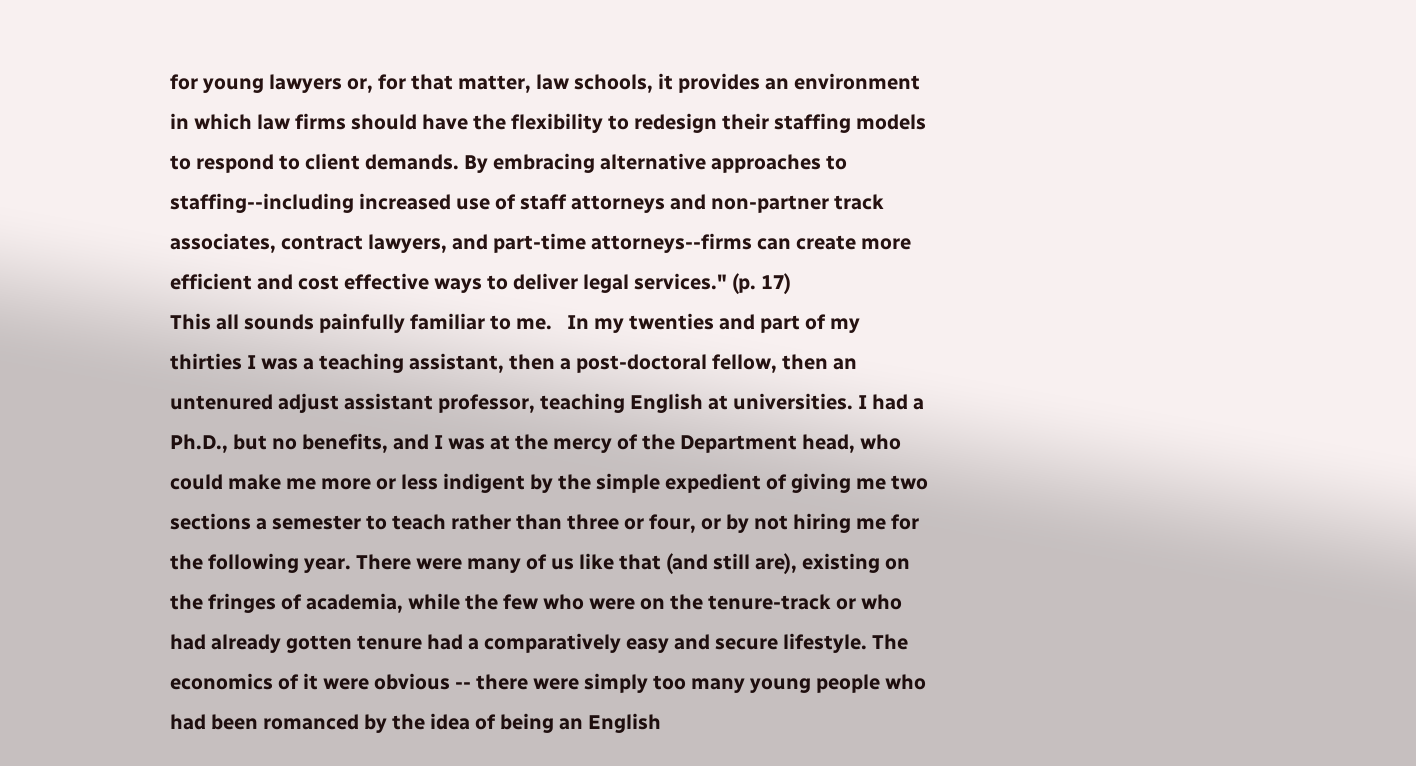for young lawyers or, for that matter, law schools, it provides an environment in which law firms should have the flexibility to redesign their staffing models to respond to client demands. By embracing alternative approaches to staffing--including increased use of staff attorneys and non-partner track associates, contract lawyers, and part-time attorneys--firms can create more efficient and cost effective ways to deliver legal services." (p. 17)
This all sounds painfully familiar to me.   In my twenties and part of my thirties I was a teaching assistant, then a post-doctoral fellow, then an untenured adjust assistant professor, teaching English at universities. I had a Ph.D., but no benefits, and I was at the mercy of the Department head, who could make me more or less indigent by the simple expedient of giving me two sections a semester to teach rather than three or four, or by not hiring me for the following year. There were many of us like that (and still are), existing on the fringes of academia, while the few who were on the tenure-track or who had already gotten tenure had a comparatively easy and secure lifestyle. The economics of it were obvious -- there were simply too many young people who had been romanced by the idea of being an English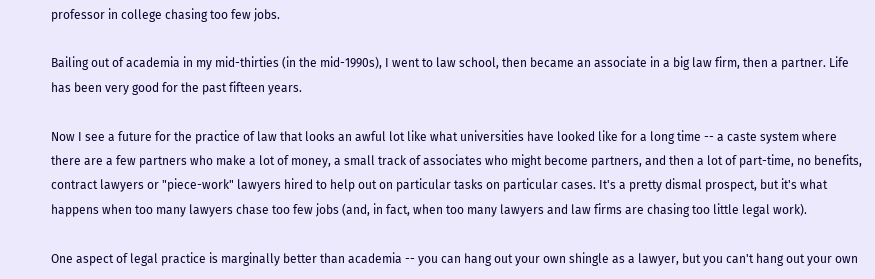professor in college chasing too few jobs.

Bailing out of academia in my mid-thirties (in the mid-1990s), I went to law school, then became an associate in a big law firm, then a partner. Life has been very good for the past fifteen years.

Now I see a future for the practice of law that looks an awful lot like what universities have looked like for a long time -- a caste system where there are a few partners who make a lot of money, a small track of associates who might become partners, and then a lot of part-time, no benefits, contract lawyers or "piece-work" lawyers hired to help out on particular tasks on particular cases. It's a pretty dismal prospect, but it's what happens when too many lawyers chase too few jobs (and, in fact, when too many lawyers and law firms are chasing too little legal work).

One aspect of legal practice is marginally better than academia -- you can hang out your own shingle as a lawyer, but you can't hang out your own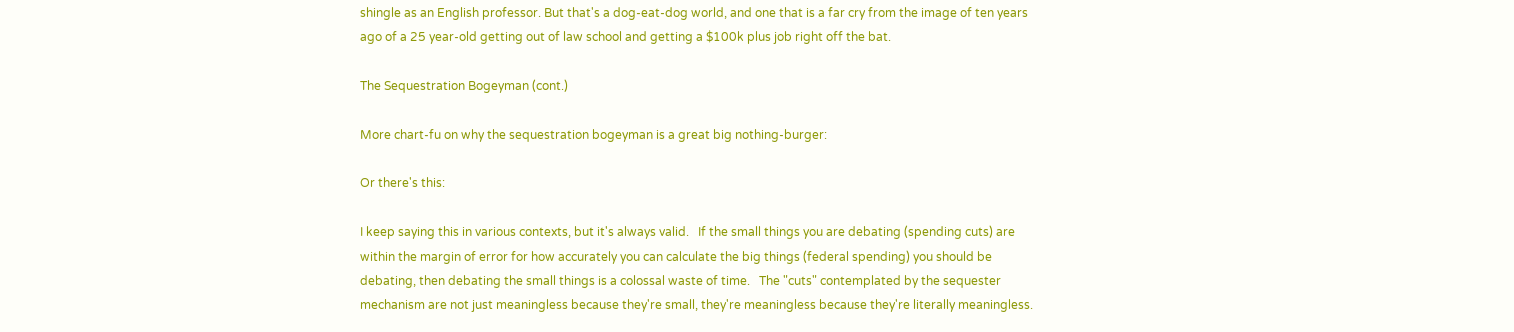shingle as an English professor. But that's a dog-eat-dog world, and one that is a far cry from the image of ten years ago of a 25 year-old getting out of law school and getting a $100k plus job right off the bat.

The Sequestration Bogeyman (cont.)

More chart-fu on why the sequestration bogeyman is a great big nothing-burger:

Or there's this:

I keep saying this in various contexts, but it's always valid.   If the small things you are debating (spending cuts) are within the margin of error for how accurately you can calculate the big things (federal spending) you should be debating, then debating the small things is a colossal waste of time.   The "cuts" contemplated by the sequester mechanism are not just meaningless because they're small, they're meaningless because they're literally meaningless.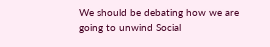We should be debating how we are going to unwind Social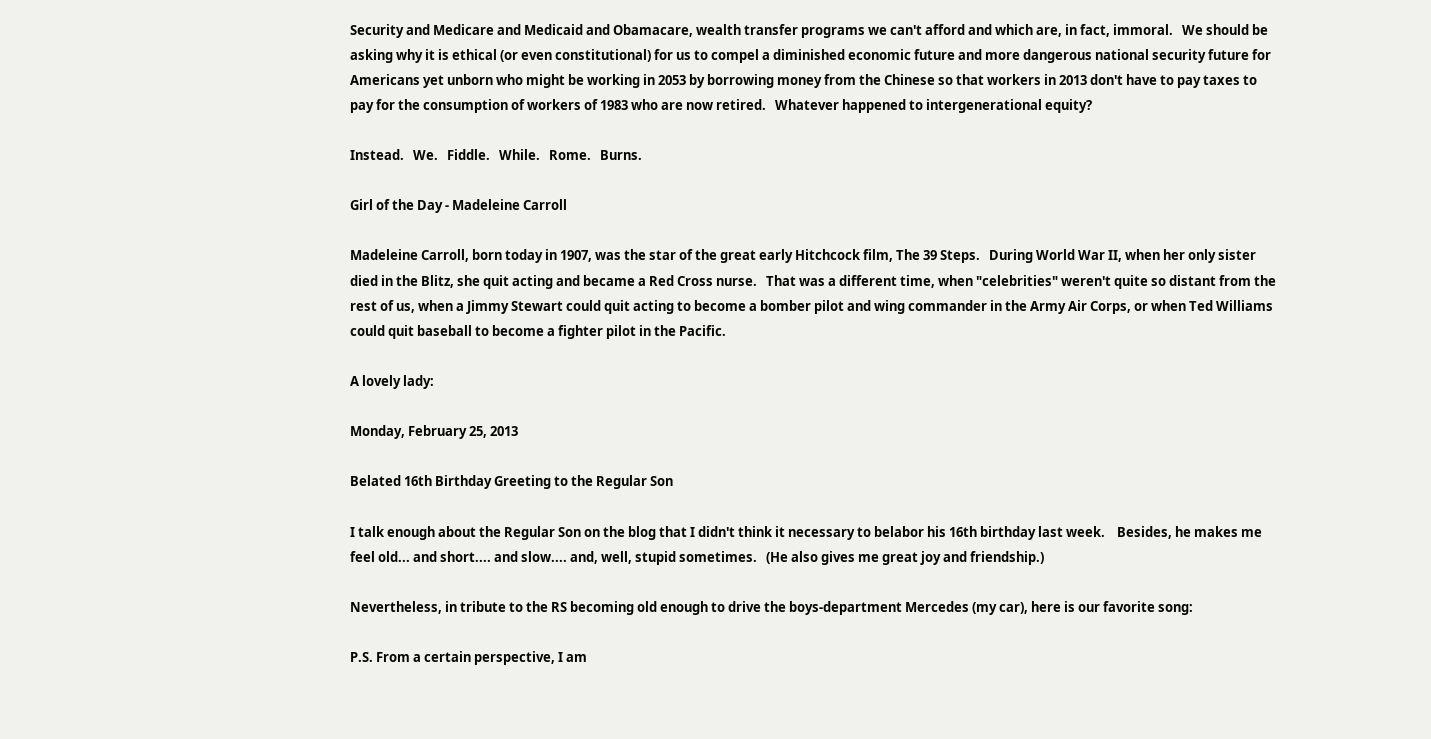Security and Medicare and Medicaid and Obamacare, wealth transfer programs we can't afford and which are, in fact, immoral.   We should be asking why it is ethical (or even constitutional) for us to compel a diminished economic future and more dangerous national security future for Americans yet unborn who might be working in 2053 by borrowing money from the Chinese so that workers in 2013 don't have to pay taxes to pay for the consumption of workers of 1983 who are now retired.   Whatever happened to intergenerational equity?

Instead.   We.   Fiddle.   While.   Rome.   Burns.

Girl of the Day - Madeleine Carroll

Madeleine Carroll, born today in 1907, was the star of the great early Hitchcock film, The 39 Steps.   During World War II, when her only sister died in the Blitz, she quit acting and became a Red Cross nurse.   That was a different time, when "celebrities" weren't quite so distant from the rest of us, when a Jimmy Stewart could quit acting to become a bomber pilot and wing commander in the Army Air Corps, or when Ted Williams could quit baseball to become a fighter pilot in the Pacific.

A lovely lady:

Monday, February 25, 2013

Belated 16th Birthday Greeting to the Regular Son

I talk enough about the Regular Son on the blog that I didn't think it necessary to belabor his 16th birthday last week.    Besides, he makes me feel old... and short.... and slow.... and, well, stupid sometimes.   (He also gives me great joy and friendship.)

Nevertheless, in tribute to the RS becoming old enough to drive the boys-department Mercedes (my car), here is our favorite song:

P.S. From a certain perspective, I am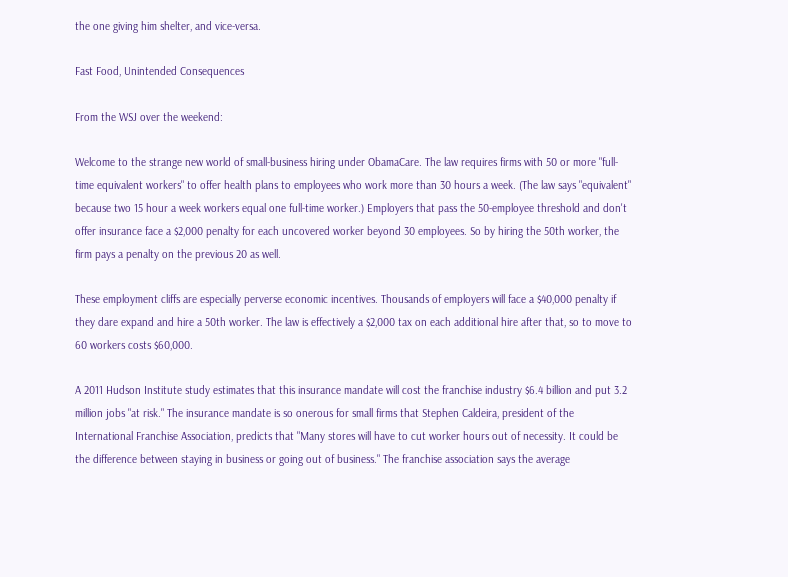the one giving him shelter, and vice-versa.

Fast Food, Unintended Consequences

From the WSJ over the weekend:

Welcome to the strange new world of small-business hiring under ObamaCare. The law requires firms with 50 or more "full-time equivalent workers" to offer health plans to employees who work more than 30 hours a week. (The law says "equivalent" because two 15 hour a week workers equal one full-time worker.) Employers that pass the 50-employee threshold and don't offer insurance face a $2,000 penalty for each uncovered worker beyond 30 employees. So by hiring the 50th worker, the firm pays a penalty on the previous 20 as well.

These employment cliffs are especially perverse economic incentives. Thousands of employers will face a $40,000 penalty if they dare expand and hire a 50th worker. The law is effectively a $2,000 tax on each additional hire after that, so to move to 60 workers costs $60,000.

A 2011 Hudson Institute study estimates that this insurance mandate will cost the franchise industry $6.4 billion and put 3.2 million jobs "at risk." The insurance mandate is so onerous for small firms that Stephen Caldeira, president of the International Franchise Association, predicts that "Many stores will have to cut worker hours out of necessity. It could be the difference between staying in business or going out of business." The franchise association says the average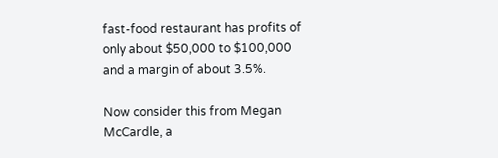fast-food restaurant has profits of only about $50,000 to $100,000 and a margin of about 3.5%.

Now consider this from Megan McCardle, a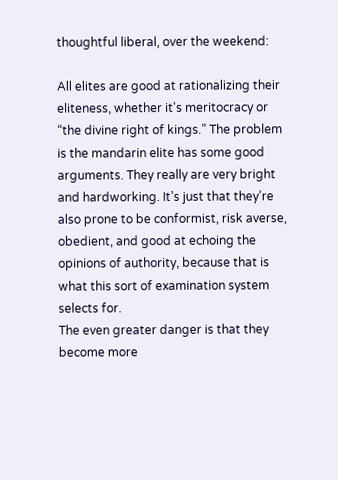thoughtful liberal, over the weekend:

All elites are good at rationalizing their eliteness, whether it's meritocracy or “the divine right of kings.” The problem is the mandarin elite has some good arguments. They really are very bright and hardworking. It’s just that they’re also prone to be conformist, risk averse, obedient, and good at echoing the opinions of authority, because that is what this sort of examination system selects for.
The even greater danger is that they become more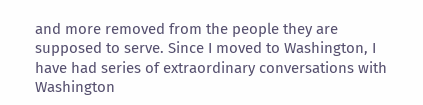and more removed from the people they are supposed to serve. Since I moved to Washington, I have had series of extraordinary conversations with Washington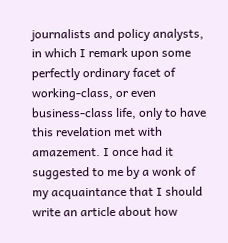journalists and policy analysts, in which I remark upon some perfectly ordinary facet of working-class, or even business-class life, only to have this revelation met with amazement. I once had it suggested to me by a wonk of my acquaintance that I should write an article about how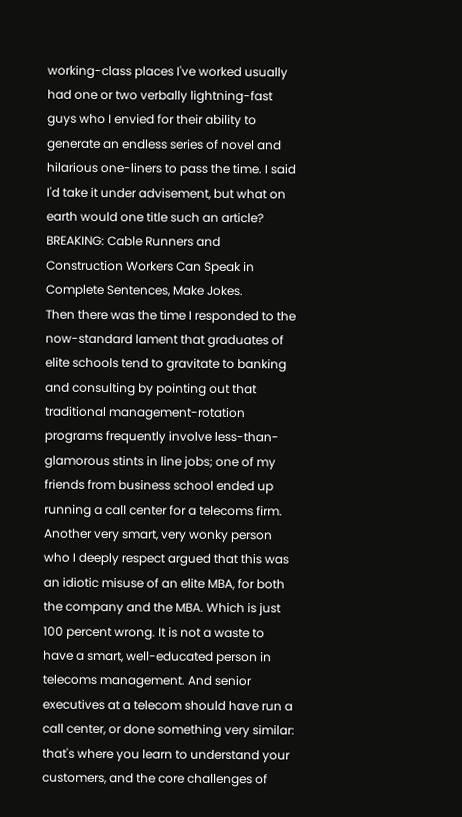working-class places I've worked usually had one or two verbally lightning-fast guys who I envied for their ability to generate an endless series of novel and hilarious one-liners to pass the time. I said I'd take it under advisement, but what on earth would one title such an article?
BREAKING: Cable Runners and Construction Workers Can Speak in Complete Sentences, Make Jokes.
Then there was the time I responded to the now-standard lament that graduates of elite schools tend to gravitate to banking and consulting by pointing out that traditional management-rotation programs frequently involve less-than-glamorous stints in line jobs; one of my friends from business school ended up running a call center for a telecoms firm. Another very smart, very wonky person who I deeply respect argued that this was an idiotic misuse of an elite MBA, for both the company and the MBA. Which is just 100 percent wrong. It is not a waste to have a smart, well-educated person in telecoms management. And senior executives at a telecom should have run a call center, or done something very similar: that's where you learn to understand your customers, and the core challenges of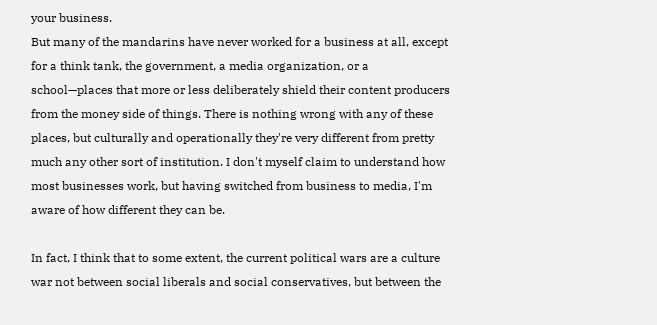your business.
But many of the mandarins have never worked for a business at all, except for a think tank, the government, a media organization, or a school—places that more or less deliberately shield their content producers from the money side of things. There is nothing wrong with any of these places, but culturally and operationally they're very different from pretty much any other sort of institution. I don't myself claim to understand how most businesses work, but having switched from business to media, I'm aware of how different they can be.

In fact, I think that to some extent, the current political wars are a culture war not between social liberals and social conservatives, but between the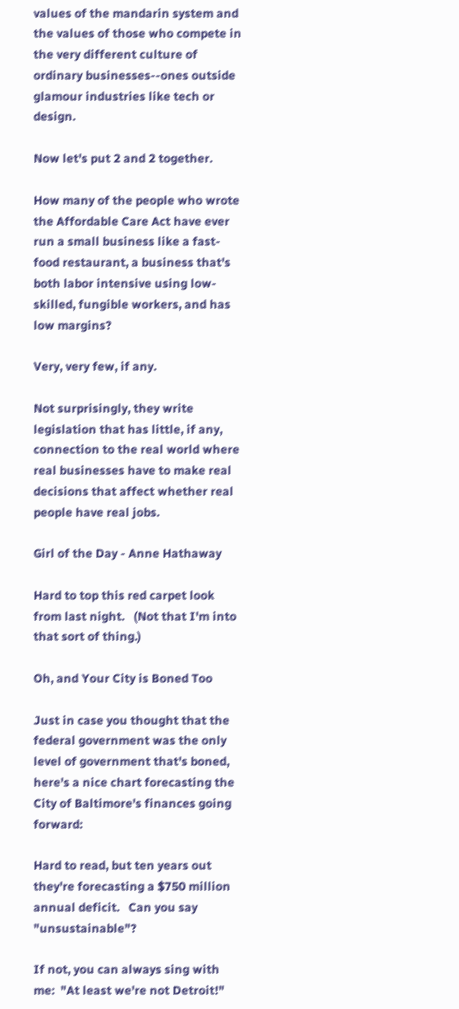values of the mandarin system and the values of those who compete in the very different culture of ordinary businesses--ones outside glamour industries like tech or design.

Now let's put 2 and 2 together.

How many of the people who wrote the Affordable Care Act have ever run a small business like a fast-food restaurant, a business that's both labor intensive using low-skilled, fungible workers, and has low margins?

Very, very few, if any.

Not surprisingly, they write legislation that has little, if any, connection to the real world where real businesses have to make real decisions that affect whether real people have real jobs.

Girl of the Day - Anne Hathaway

Hard to top this red carpet look from last night.   (Not that I'm into that sort of thing.)

Oh, and Your City is Boned Too

Just in case you thought that the federal government was the only level of government that's boned, here's a nice chart forecasting the City of Baltimore's finances going forward:

Hard to read, but ten years out they're forecasting a $750 million annual deficit.   Can you say "unsustainable"?

If not, you can always sing with me:  "At least we're not Detroit!"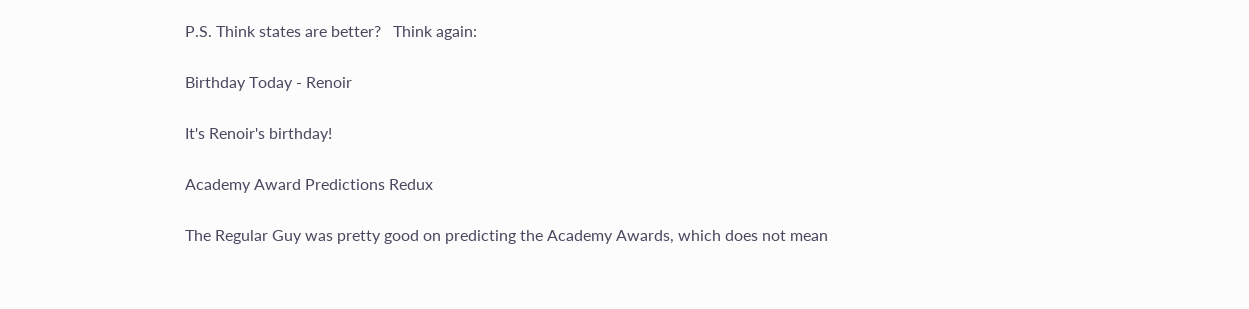P.S. Think states are better?   Think again:

Birthday Today - Renoir

It's Renoir's birthday!

Academy Award Predictions Redux

The Regular Guy was pretty good on predicting the Academy Awards, which does not mean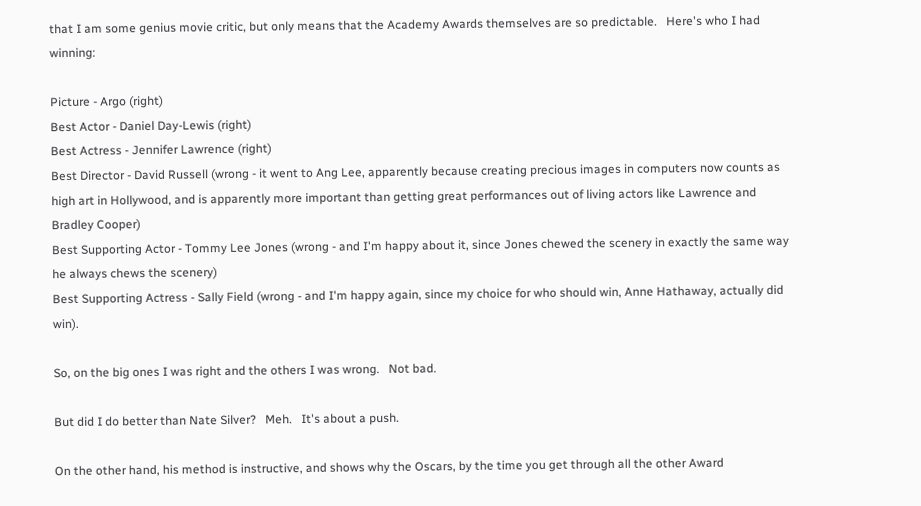that I am some genius movie critic, but only means that the Academy Awards themselves are so predictable.   Here's who I had winning:

Picture - Argo (right)
Best Actor - Daniel Day-Lewis (right)
Best Actress - Jennifer Lawrence (right)
Best Director - David Russell (wrong - it went to Ang Lee, apparently because creating precious images in computers now counts as high art in Hollywood, and is apparently more important than getting great performances out of living actors like Lawrence and Bradley Cooper)
Best Supporting Actor - Tommy Lee Jones (wrong - and I'm happy about it, since Jones chewed the scenery in exactly the same way he always chews the scenery)
Best Supporting Actress - Sally Field (wrong - and I'm happy again, since my choice for who should win, Anne Hathaway, actually did win).

So, on the big ones I was right and the others I was wrong.   Not bad.

But did I do better than Nate Silver?   Meh.   It's about a push.

On the other hand, his method is instructive, and shows why the Oscars, by the time you get through all the other Award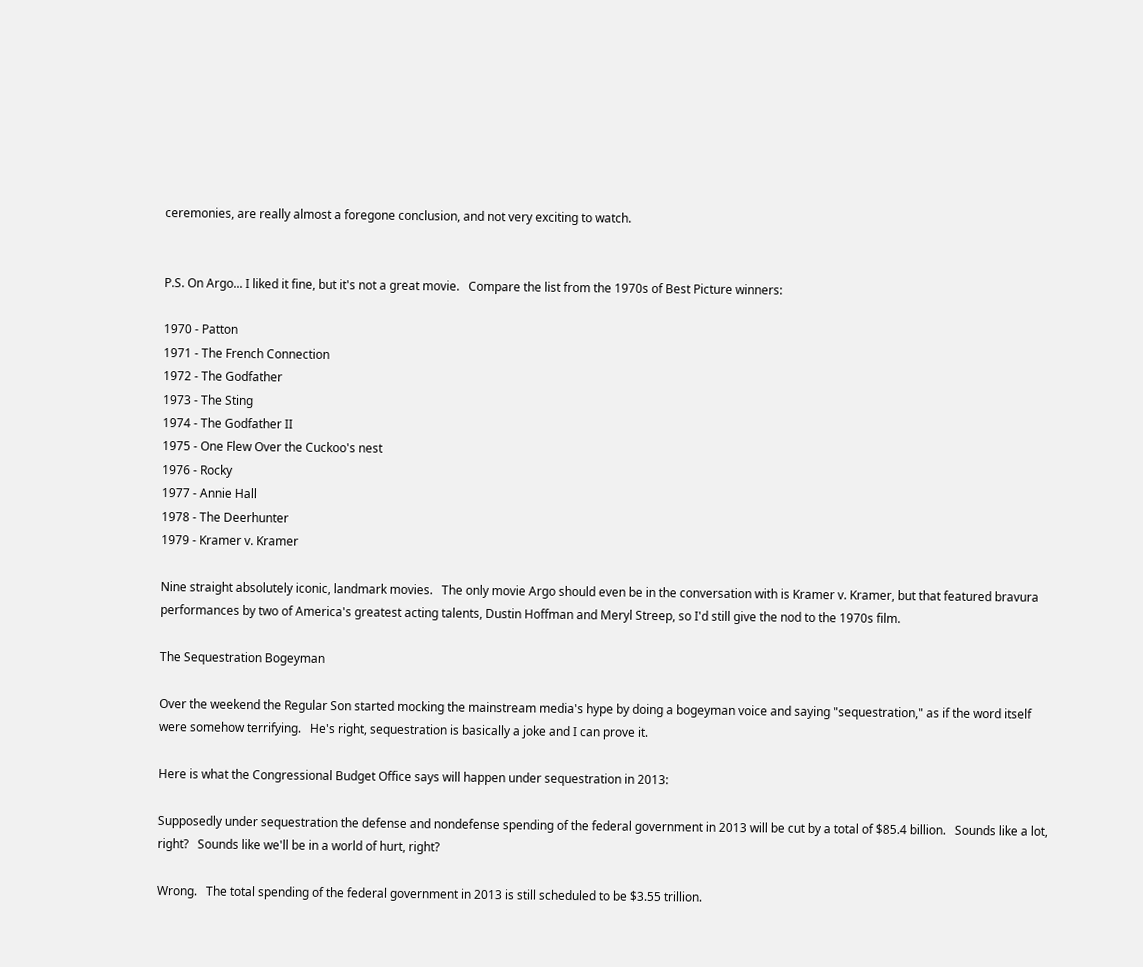ceremonies, are really almost a foregone conclusion, and not very exciting to watch.


P.S. On Argo... I liked it fine, but it's not a great movie.   Compare the list from the 1970s of Best Picture winners:

1970 - Patton
1971 - The French Connection
1972 - The Godfather
1973 - The Sting
1974 - The Godfather II
1975 - One Flew Over the Cuckoo's nest
1976 - Rocky
1977 - Annie Hall
1978 - The Deerhunter
1979 - Kramer v. Kramer

Nine straight absolutely iconic, landmark movies.   The only movie Argo should even be in the conversation with is Kramer v. Kramer, but that featured bravura performances by two of America's greatest acting talents, Dustin Hoffman and Meryl Streep, so I'd still give the nod to the 1970s film.

The Sequestration Bogeyman

Over the weekend the Regular Son started mocking the mainstream media's hype by doing a bogeyman voice and saying "sequestration," as if the word itself were somehow terrifying.   He's right, sequestration is basically a joke and I can prove it.

Here is what the Congressional Budget Office says will happen under sequestration in 2013:

Supposedly under sequestration the defense and nondefense spending of the federal government in 2013 will be cut by a total of $85.4 billion.   Sounds like a lot, right?   Sounds like we'll be in a world of hurt, right?

Wrong.   The total spending of the federal government in 2013 is still scheduled to be $3.55 trillion.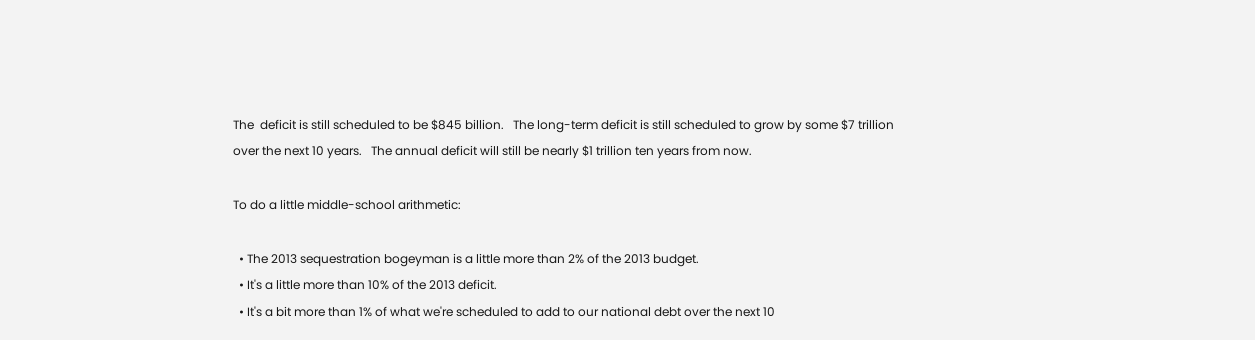The  deficit is still scheduled to be $845 billion.   The long-term deficit is still scheduled to grow by some $7 trillion over the next 10 years.   The annual deficit will still be nearly $1 trillion ten years from now.

To do a little middle-school arithmetic:

  • The 2013 sequestration bogeyman is a little more than 2% of the 2013 budget.
  • It's a little more than 10% of the 2013 deficit.
  • It's a bit more than 1% of what we're scheduled to add to our national debt over the next 10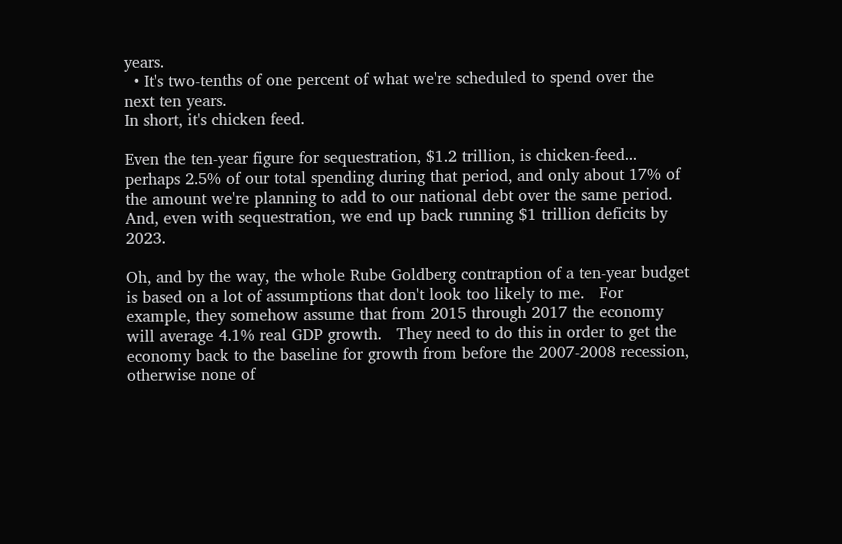years.
  • It's two-tenths of one percent of what we're scheduled to spend over the next ten years.
In short, it's chicken feed.

Even the ten-year figure for sequestration, $1.2 trillion, is chicken-feed... perhaps 2.5% of our total spending during that period, and only about 17% of the amount we're planning to add to our national debt over the same period.   And, even with sequestration, we end up back running $1 trillion deficits by 2023.

Oh, and by the way, the whole Rube Goldberg contraption of a ten-year budget is based on a lot of assumptions that don't look too likely to me.   For example, they somehow assume that from 2015 through 2017 the economy will average 4.1% real GDP growth.   They need to do this in order to get the economy back to the baseline for growth from before the 2007-2008 recession, otherwise none of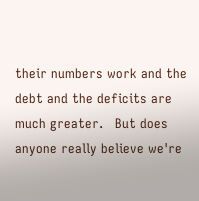their numbers work and the debt and the deficits are much greater.   But does anyone really believe we're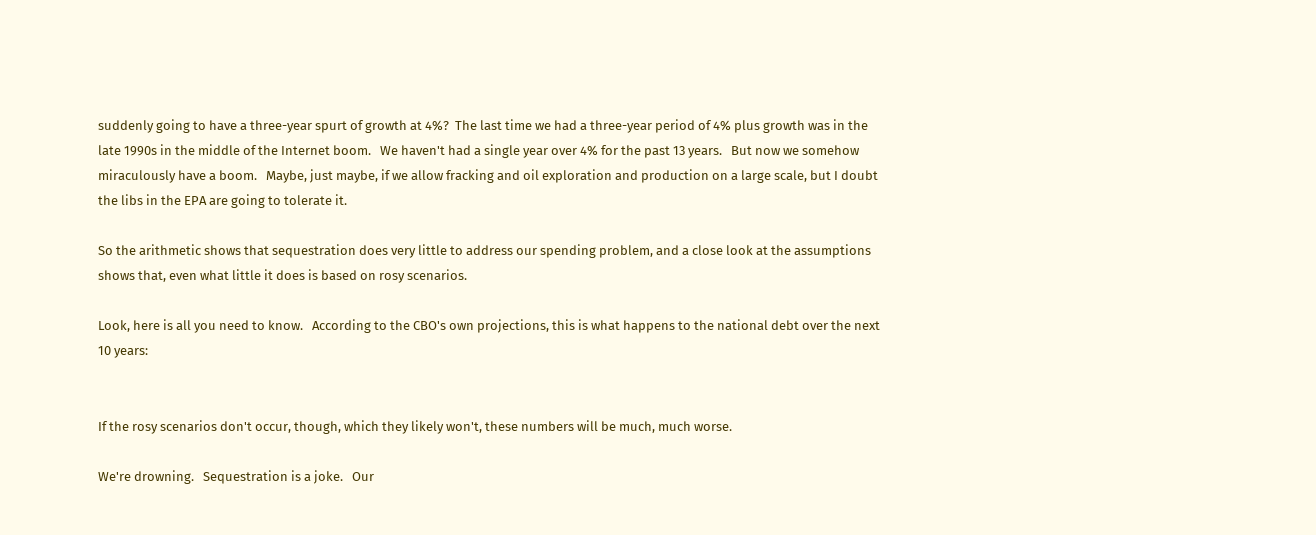suddenly going to have a three-year spurt of growth at 4%?  The last time we had a three-year period of 4% plus growth was in the late 1990s in the middle of the Internet boom.   We haven't had a single year over 4% for the past 13 years.   But now we somehow miraculously have a boom.   Maybe, just maybe, if we allow fracking and oil exploration and production on a large scale, but I doubt the libs in the EPA are going to tolerate it.

So the arithmetic shows that sequestration does very little to address our spending problem, and a close look at the assumptions shows that, even what little it does is based on rosy scenarios.

Look, here is all you need to know.   According to the CBO's own projections, this is what happens to the national debt over the next 10 years:


If the rosy scenarios don't occur, though, which they likely won't, these numbers will be much, much worse.

We're drowning.   Sequestration is a joke.   Our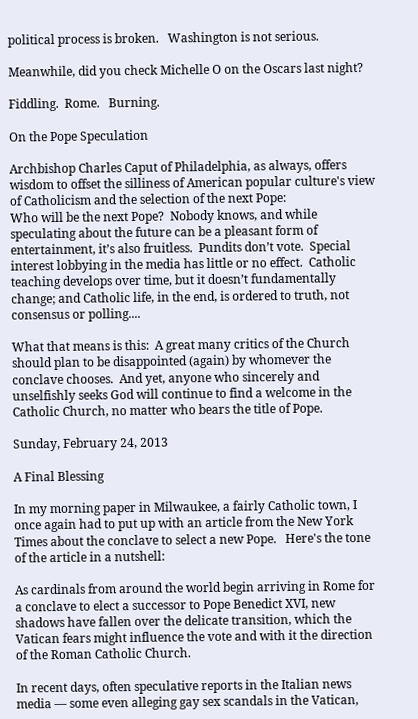political process is broken.   Washington is not serious.

Meanwhile, did you check Michelle O on the Oscars last night?

Fiddling.  Rome.   Burning.

On the Pope Speculation

Archbishop Charles Caput of Philadelphia, as always, offers wisdom to offset the silliness of American popular culture's view of Catholicism and the selection of the next Pope:
Who will be the next Pope?  Nobody knows, and while speculating about the future can be a pleasant form of entertainment, it’s also fruitless.  Pundits don’t vote.  Special interest lobbying in the media has little or no effect.  Catholic teaching develops over time, but it doesn’t fundamentally change; and Catholic life, in the end, is ordered to truth, not consensus or polling....

What that means is this:  A great many critics of the Church should plan to be disappointed (again) by whomever the conclave chooses.  And yet, anyone who sincerely and unselfishly seeks God will continue to find a welcome in the Catholic Church, no matter who bears the title of Pope.

Sunday, February 24, 2013

A Final Blessing

In my morning paper in Milwaukee, a fairly Catholic town, I once again had to put up with an article from the New York Times about the conclave to select a new Pope.   Here's the tone of the article in a nutshell:

As cardinals from around the world begin arriving in Rome for a conclave to elect a successor to Pope Benedict XVI, new shadows have fallen over the delicate transition, which the Vatican fears might influence the vote and with it the direction of the Roman Catholic Church.

In recent days, often speculative reports in the Italian news media — some even alleging gay sex scandals in the Vatican,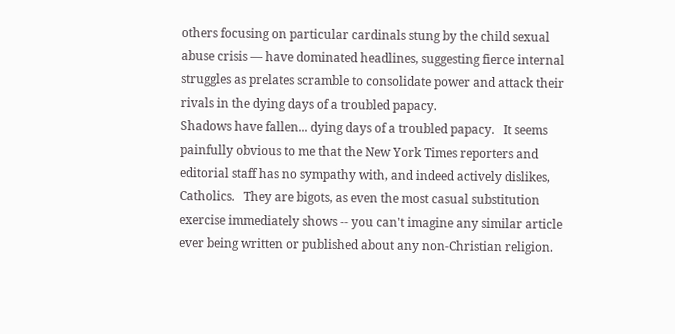others focusing on particular cardinals stung by the child sexual abuse crisis — have dominated headlines, suggesting fierce internal struggles as prelates scramble to consolidate power and attack their rivals in the dying days of a troubled papacy.
Shadows have fallen... dying days of a troubled papacy.   It seems painfully obvious to me that the New York Times reporters and editorial staff has no sympathy with, and indeed actively dislikes, Catholics.   They are bigots, as even the most casual substitution exercise immediately shows -- you can't imagine any similar article ever being written or published about any non-Christian religion.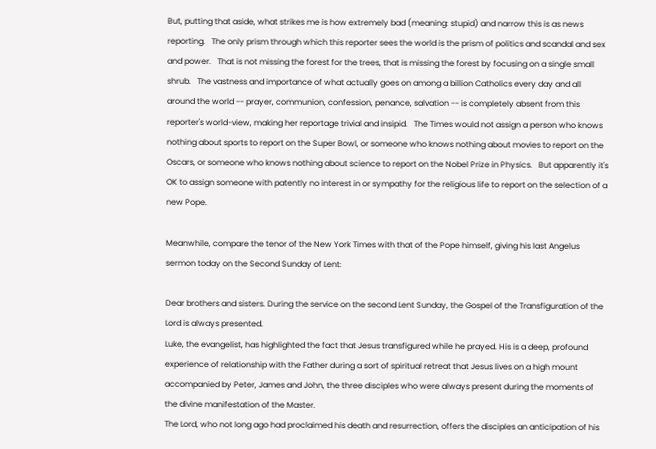But, putting that aside, what strikes me is how extremely bad (meaning: stupid) and narrow this is as news reporting.   The only prism through which this reporter sees the world is the prism of politics and scandal and sex and power.   That is not missing the forest for the trees, that is missing the forest by focusing on a single small shrub.   The vastness and importance of what actually goes on among a billion Catholics every day and all around the world -- prayer, communion, confession, penance, salvation -- is completely absent from this reporter's world-view, making her reportage trivial and insipid.   The Times would not assign a person who knows nothing about sports to report on the Super Bowl, or someone who knows nothing about movies to report on the Oscars, or someone who knows nothing about science to report on the Nobel Prize in Physics.   But apparently it's OK to assign someone with patently no interest in or sympathy for the religious life to report on the selection of a new Pope.

Meanwhile, compare the tenor of the New York Times with that of the Pope himself, giving his last Angelus sermon today on the Second Sunday of Lent:

Dear brothers and sisters. During the service on the second Lent Sunday, the Gospel of the Transfiguration of the Lord is always presented.
Luke, the evangelist, has highlighted the fact that Jesus transfigured while he prayed. His is a deep, profound experience of relationship with the Father during a sort of spiritual retreat that Jesus lives on a high mount accompanied by Peter, James and John, the three disciples who were always present during the moments of the divine manifestation of the Master.
The Lord, who not long ago had proclaimed his death and resurrection, offers the disciples an anticipation of his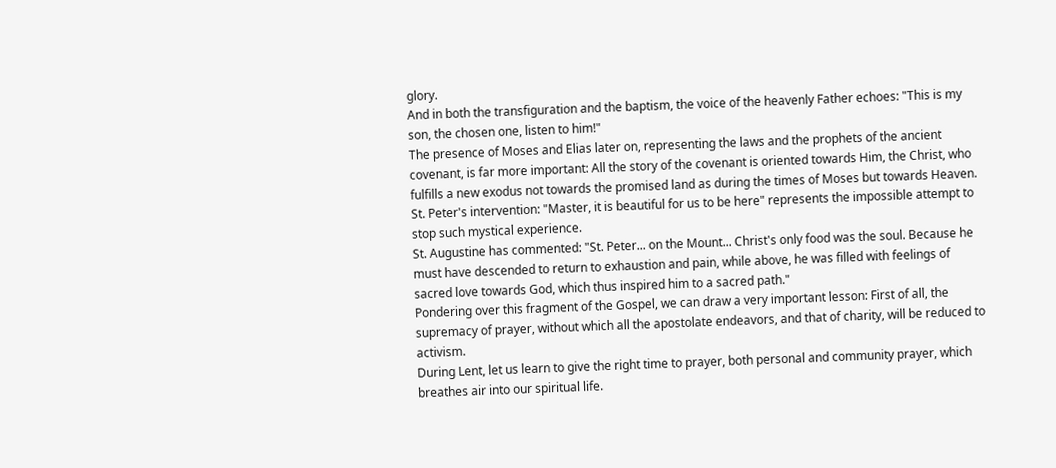glory.
And in both the transfiguration and the baptism, the voice of the heavenly Father echoes: "This is my son, the chosen one, listen to him!"
The presence of Moses and Elias later on, representing the laws and the prophets of the ancient covenant, is far more important: All the story of the covenant is oriented towards Him, the Christ, who fulfills a new exodus not towards the promised land as during the times of Moses but towards Heaven.
St. Peter's intervention: "Master, it is beautiful for us to be here" represents the impossible attempt to stop such mystical experience.
St. Augustine has commented: "St. Peter... on the Mount... Christ's only food was the soul. Because he must have descended to return to exhaustion and pain, while above, he was filled with feelings of sacred love towards God, which thus inspired him to a sacred path."
Pondering over this fragment of the Gospel, we can draw a very important lesson: First of all, the supremacy of prayer, without which all the apostolate endeavors, and that of charity, will be reduced to activism.
During Lent, let us learn to give the right time to prayer, both personal and community prayer, which breathes air into our spiritual life.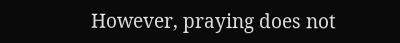However, praying does not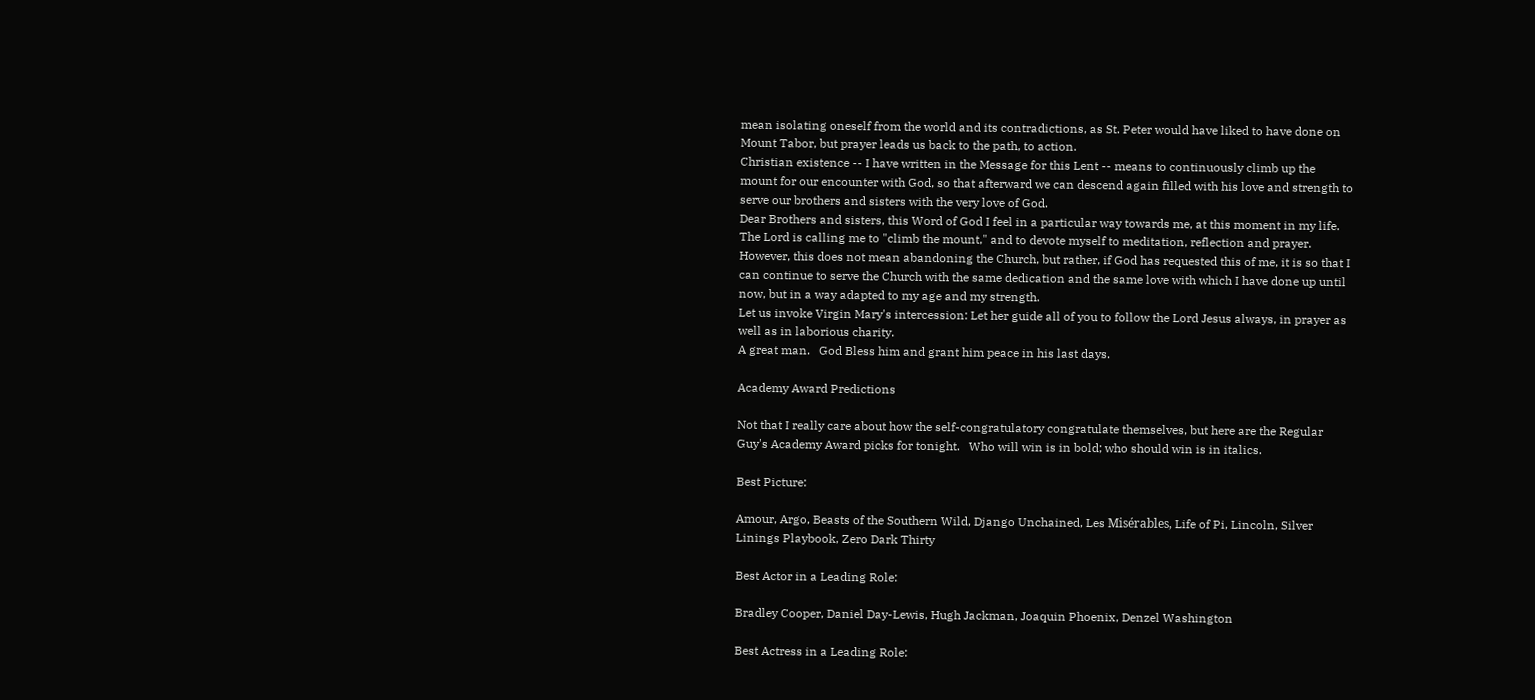mean isolating oneself from the world and its contradictions, as St. Peter would have liked to have done on Mount Tabor, but prayer leads us back to the path, to action.
Christian existence -- I have written in the Message for this Lent -- means to continuously climb up the mount for our encounter with God, so that afterward we can descend again filled with his love and strength to serve our brothers and sisters with the very love of God.
Dear Brothers and sisters, this Word of God I feel in a particular way towards me, at this moment in my life.
The Lord is calling me to "climb the mount," and to devote myself to meditation, reflection and prayer.
However, this does not mean abandoning the Church, but rather, if God has requested this of me, it is so that I can continue to serve the Church with the same dedication and the same love with which I have done up until now, but in a way adapted to my age and my strength.
Let us invoke Virgin Mary's intercession: Let her guide all of you to follow the Lord Jesus always, in prayer as well as in laborious charity.
A great man.   God Bless him and grant him peace in his last days.

Academy Award Predictions

Not that I really care about how the self-congratulatory congratulate themselves, but here are the Regular Guy's Academy Award picks for tonight.   Who will win is in bold; who should win is in italics.

Best Picture:

Amour, Argo, Beasts of the Southern Wild, Django Unchained, Les Misérables, Life of Pi, Lincoln, Silver Linings Playbook, Zero Dark Thirty

Best Actor in a Leading Role:

Bradley Cooper, Daniel Day-Lewis, Hugh Jackman, Joaquin Phoenix, Denzel Washington

Best Actress in a Leading Role: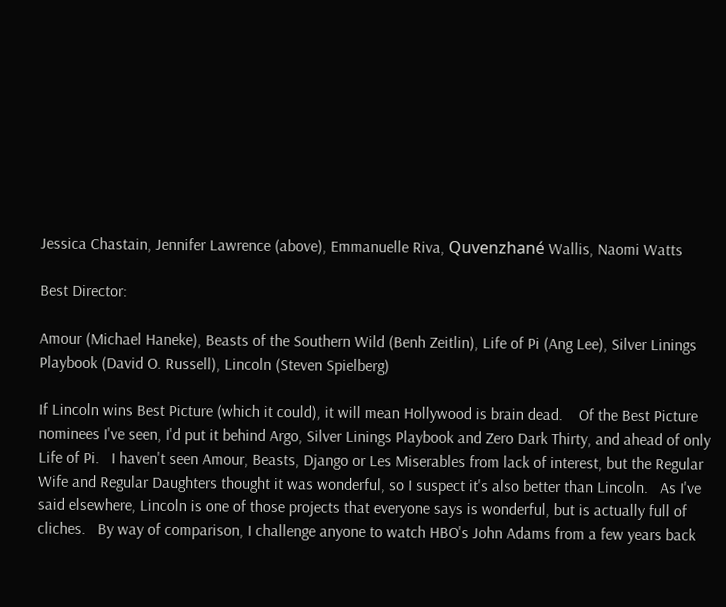Jessica Chastain, Jennifer Lawrence (above), Emmanuelle Riva, Quvenzhané Wallis, Naomi Watts

Best Director:

Amour (Michael Haneke), Beasts of the Southern Wild (Benh Zeitlin), Life of Pi (Ang Lee), Silver Linings Playbook (David O. Russell), Lincoln (Steven Spielberg)

If Lincoln wins Best Picture (which it could), it will mean Hollywood is brain dead.    Of the Best Picture nominees I've seen, I'd put it behind Argo, Silver Linings Playbook and Zero Dark Thirty, and ahead of only Life of Pi.   I haven't seen Amour, Beasts, Django or Les Miserables from lack of interest, but the Regular Wife and Regular Daughters thought it was wonderful, so I suspect it's also better than Lincoln.   As I've said elsewhere, Lincoln is one of those projects that everyone says is wonderful, but is actually full of cliches.   By way of comparison, I challenge anyone to watch HBO's John Adams from a few years back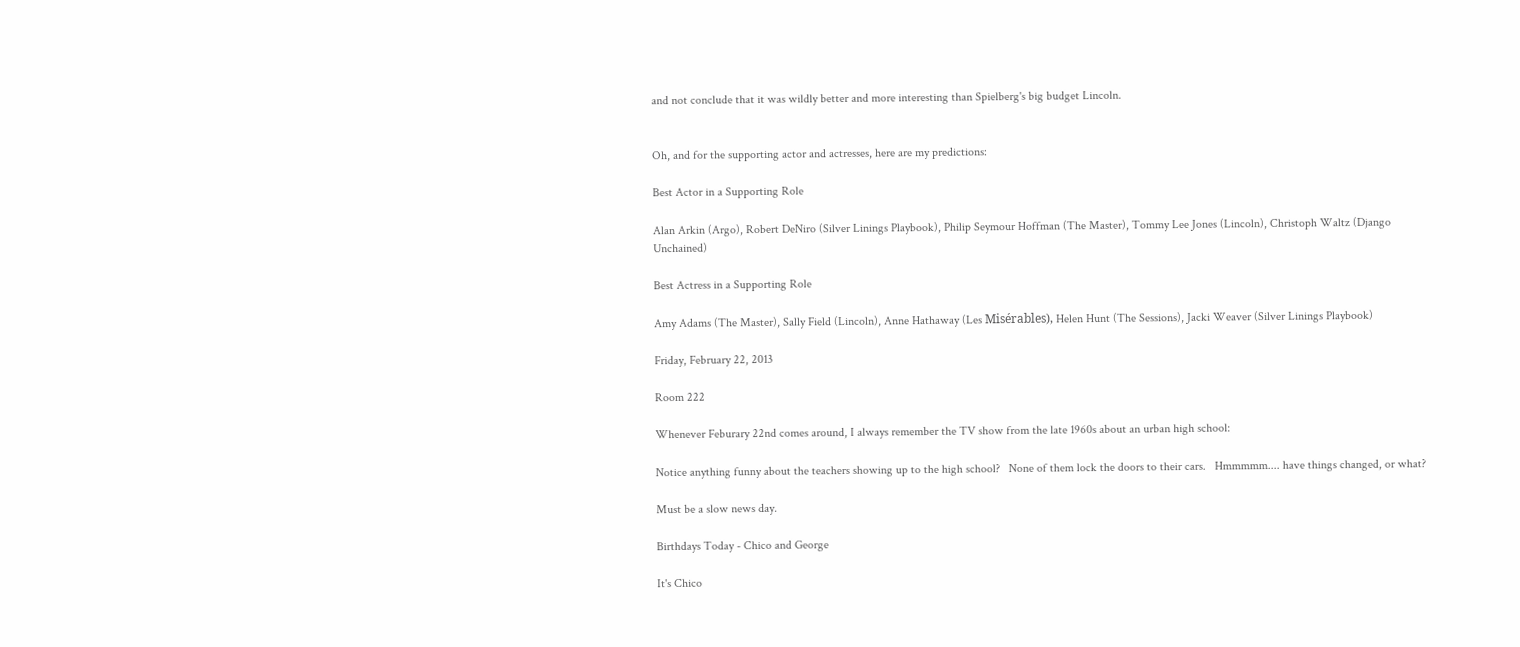and not conclude that it was wildly better and more interesting than Spielberg's big budget Lincoln.


Oh, and for the supporting actor and actresses, here are my predictions:

Best Actor in a Supporting Role

Alan Arkin (Argo), Robert DeNiro (Silver Linings Playbook), Philip Seymour Hoffman (The Master), Tommy Lee Jones (Lincoln), Christoph Waltz (Django Unchained)

Best Actress in a Supporting Role

Amy Adams (The Master), Sally Field (Lincoln), Anne Hathaway (Les Misérables), Helen Hunt (The Sessions), Jacki Weaver (Silver Linings Playbook)

Friday, February 22, 2013

Room 222

Whenever Feburary 22nd comes around, I always remember the TV show from the late 1960s about an urban high school:

Notice anything funny about the teachers showing up to the high school?   None of them lock the doors to their cars.   Hmmmmm.... have things changed, or what?

Must be a slow news day.

Birthdays Today - Chico and George

It's Chico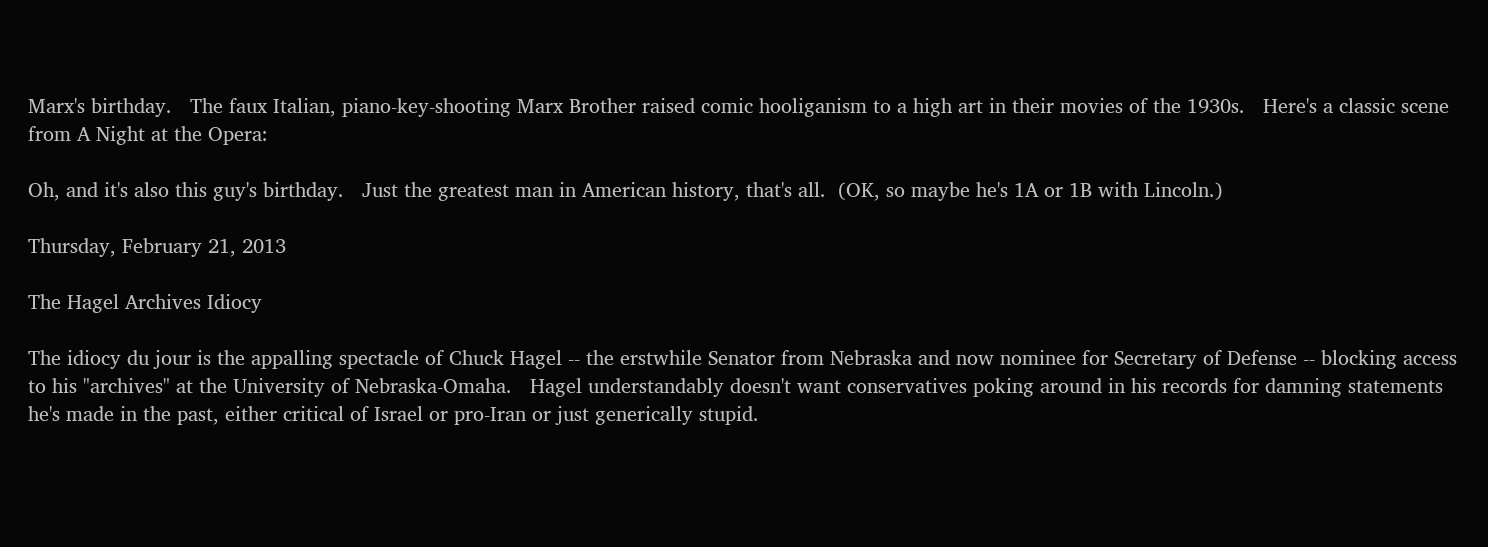Marx's birthday.   The faux Italian, piano-key-shooting Marx Brother raised comic hooliganism to a high art in their movies of the 1930s.   Here's a classic scene from A Night at the Opera:

Oh, and it's also this guy's birthday.   Just the greatest man in American history, that's all.  (OK, so maybe he's 1A or 1B with Lincoln.)

Thursday, February 21, 2013

The Hagel Archives Idiocy

The idiocy du jour is the appalling spectacle of Chuck Hagel -- the erstwhile Senator from Nebraska and now nominee for Secretary of Defense -- blocking access to his "archives" at the University of Nebraska-Omaha.   Hagel understandably doesn't want conservatives poking around in his records for damning statements he's made in the past, either critical of Israel or pro-Iran or just generically stupid.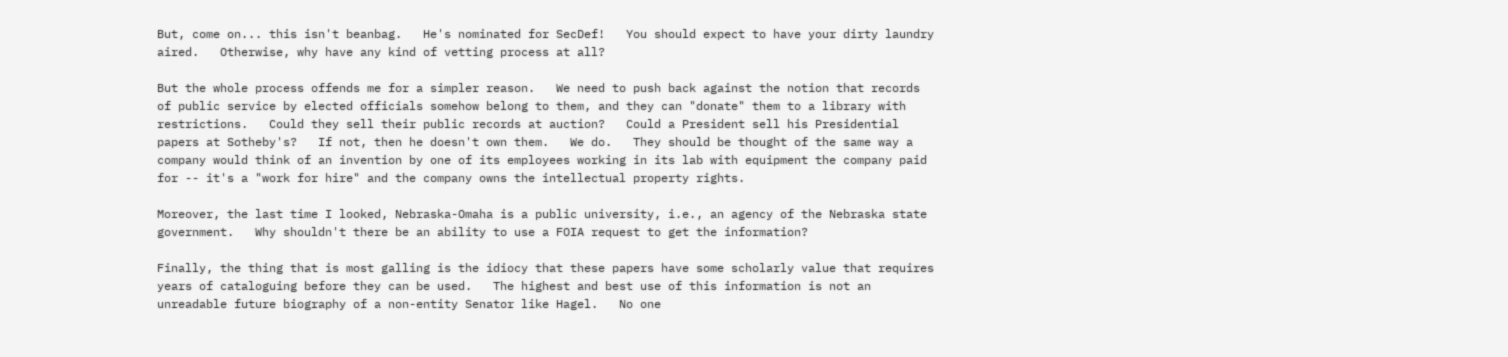But, come on... this isn't beanbag.   He's nominated for SecDef!   You should expect to have your dirty laundry aired.   Otherwise, why have any kind of vetting process at all?

But the whole process offends me for a simpler reason.   We need to push back against the notion that records of public service by elected officials somehow belong to them, and they can "donate" them to a library with restrictions.   Could they sell their public records at auction?   Could a President sell his Presidential papers at Sotheby's?   If not, then he doesn't own them.   We do.   They should be thought of the same way a company would think of an invention by one of its employees working in its lab with equipment the company paid for -- it's a "work for hire" and the company owns the intellectual property rights.

Moreover, the last time I looked, Nebraska-Omaha is a public university, i.e., an agency of the Nebraska state government.   Why shouldn't there be an ability to use a FOIA request to get the information?

Finally, the thing that is most galling is the idiocy that these papers have some scholarly value that requires years of cataloguing before they can be used.   The highest and best use of this information is not an unreadable future biography of a non-entity Senator like Hagel.   No one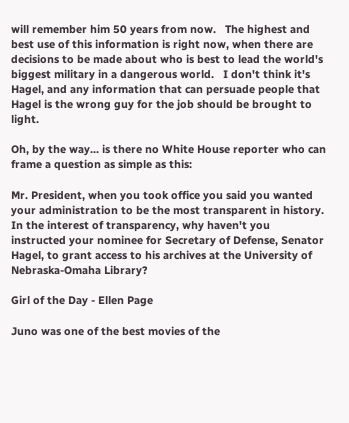will remember him 50 years from now.   The highest and best use of this information is right now, when there are decisions to be made about who is best to lead the world's biggest military in a dangerous world.   I don't think it's Hagel, and any information that can persuade people that Hagel is the wrong guy for the job should be brought to light.

Oh, by the way... is there no White House reporter who can frame a question as simple as this:

Mr. President, when you took office you said you wanted your administration to be the most transparent in history.   In the interest of transparency, why haven't you instructed your nominee for Secretary of Defense, Senator Hagel, to grant access to his archives at the University of Nebraska-Omaha Library?

Girl of the Day - Ellen Page

Juno was one of the best movies of the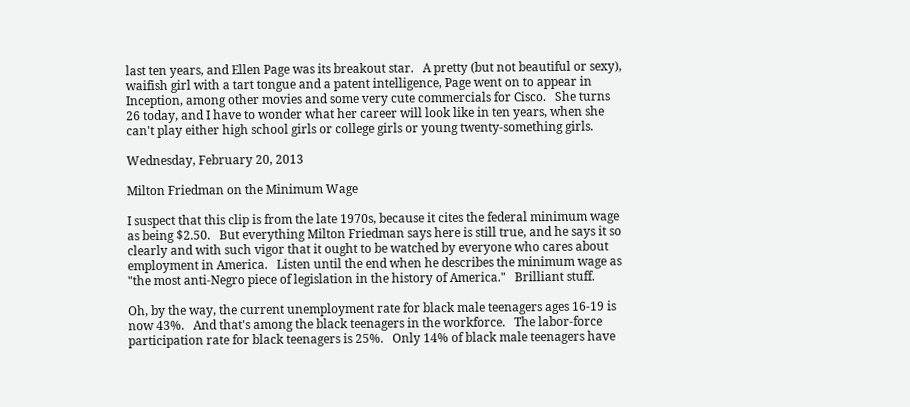last ten years, and Ellen Page was its breakout star.   A pretty (but not beautiful or sexy), waifish girl with a tart tongue and a patent intelligence, Page went on to appear in Inception, among other movies and some very cute commercials for Cisco.   She turns 26 today, and I have to wonder what her career will look like in ten years, when she can't play either high school girls or college girls or young twenty-something girls.

Wednesday, February 20, 2013

Milton Friedman on the Minimum Wage

I suspect that this clip is from the late 1970s, because it cites the federal minimum wage as being $2.50.   But everything Milton Friedman says here is still true, and he says it so clearly and with such vigor that it ought to be watched by everyone who cares about employment in America.   Listen until the end when he describes the minimum wage as "the most anti-Negro piece of legislation in the history of America."   Brilliant stuff.

Oh, by the way, the current unemployment rate for black male teenagers ages 16-19 is now 43%.   And that's among the black teenagers in the workforce.   The labor-force participation rate for black teenagers is 25%.   Only 14% of black male teenagers have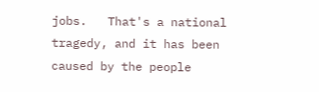jobs.   That's a national tragedy, and it has been caused by the people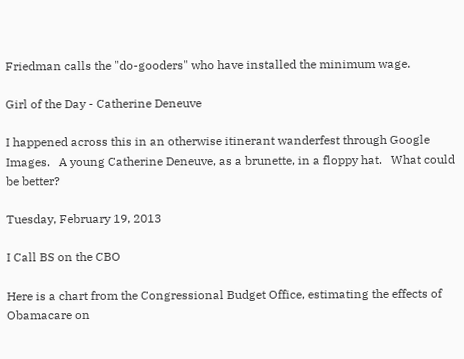Friedman calls the "do-gooders" who have installed the minimum wage.

Girl of the Day - Catherine Deneuve

I happened across this in an otherwise itinerant wanderfest through Google Images.   A young Catherine Deneuve, as a brunette, in a floppy hat.   What could be better?

Tuesday, February 19, 2013

I Call BS on the CBO

Here is a chart from the Congressional Budget Office, estimating the effects of Obamacare on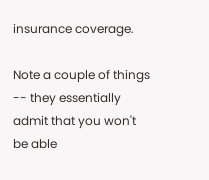insurance coverage.

Note a couple of things -- they essentially admit that you won't be able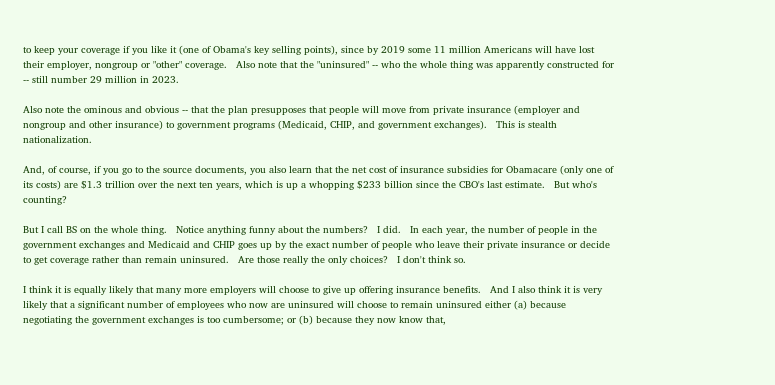to keep your coverage if you like it (one of Obama's key selling points), since by 2019 some 11 million Americans will have lost their employer, nongroup or "other" coverage.   Also note that the "uninsured" -- who the whole thing was apparently constructed for -- still number 29 million in 2023.

Also note the ominous and obvious -- that the plan presupposes that people will move from private insurance (employer and nongroup and other insurance) to government programs (Medicaid, CHIP, and government exchanges).   This is stealth nationalization.

And, of course, if you go to the source documents, you also learn that the net cost of insurance subsidies for Obamacare (only one of its costs) are $1.3 trillion over the next ten years, which is up a whopping $233 billion since the CBO's last estimate.   But who's counting?

But I call BS on the whole thing.   Notice anything funny about the numbers?   I did.   In each year, the number of people in the government exchanges and Medicaid and CHIP goes up by the exact number of people who leave their private insurance or decide to get coverage rather than remain uninsured.   Are those really the only choices?   I don't think so.

I think it is equally likely that many more employers will choose to give up offering insurance benefits.   And I also think it is very likely that a significant number of employees who now are uninsured will choose to remain uninsured either (a) because negotiating the government exchanges is too cumbersome; or (b) because they now know that,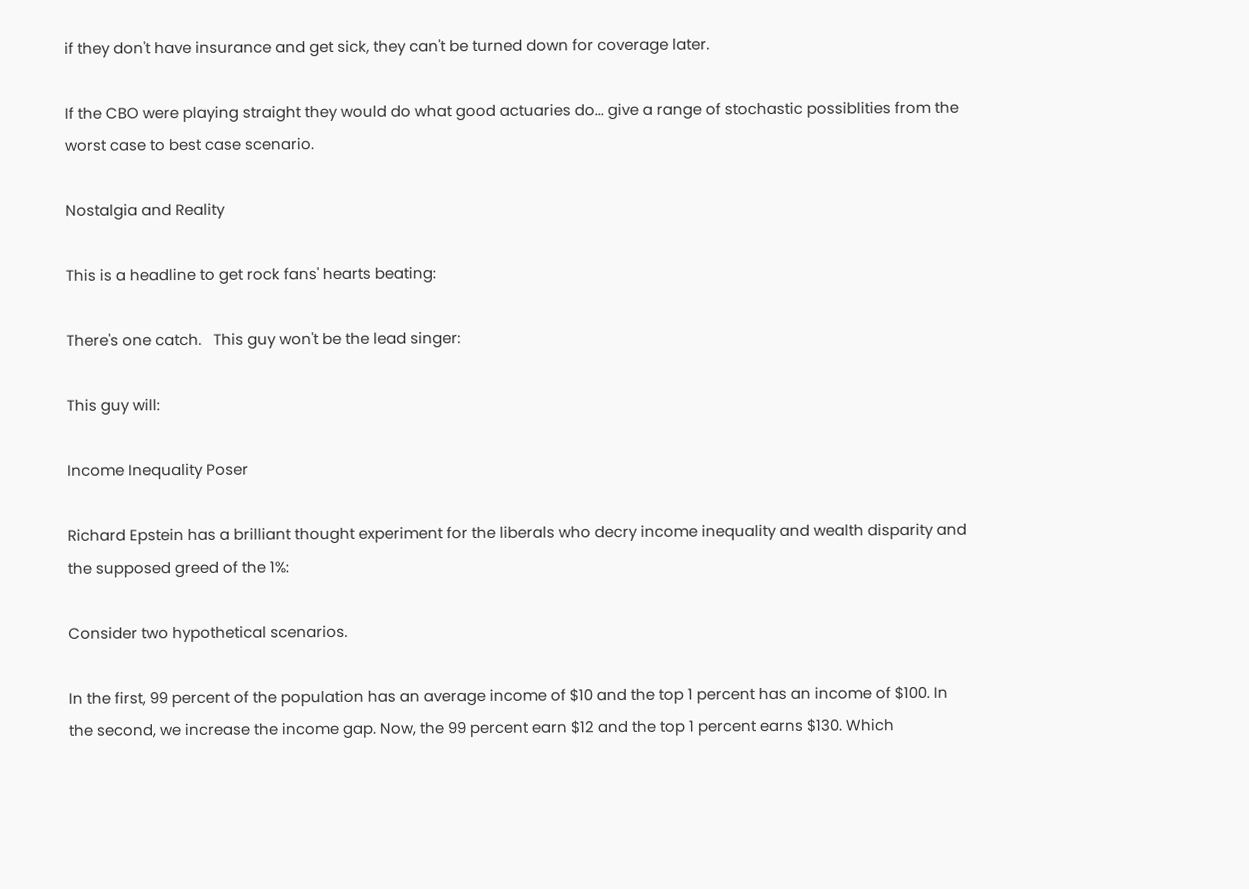if they don't have insurance and get sick, they can't be turned down for coverage later.

If the CBO were playing straight they would do what good actuaries do... give a range of stochastic possiblities from the worst case to best case scenario.

Nostalgia and Reality

This is a headline to get rock fans' hearts beating:

There's one catch.   This guy won't be the lead singer:

This guy will:

Income Inequality Poser

Richard Epstein has a brilliant thought experiment for the liberals who decry income inequality and wealth disparity and the supposed greed of the 1%:

Consider two hypothetical scenarios.

In the first, 99 percent of the population has an average income of $10 and the top 1 percent has an income of $100. In the second, we increase the income gap. Now, the 99 percent earn $12 and the top 1 percent earns $130. Which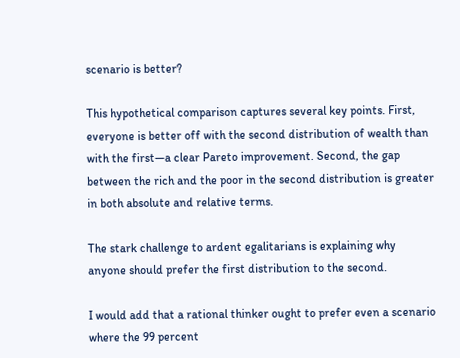scenario is better?

This hypothetical comparison captures several key points. First, everyone is better off with the second distribution of wealth than with the first—a clear Pareto improvement. Second, the gap between the rich and the poor in the second distribution is greater in both absolute and relative terms.

The stark challenge to ardent egalitarians is explaining why anyone should prefer the first distribution to the second.

I would add that a rational thinker ought to prefer even a scenario where the 99 percent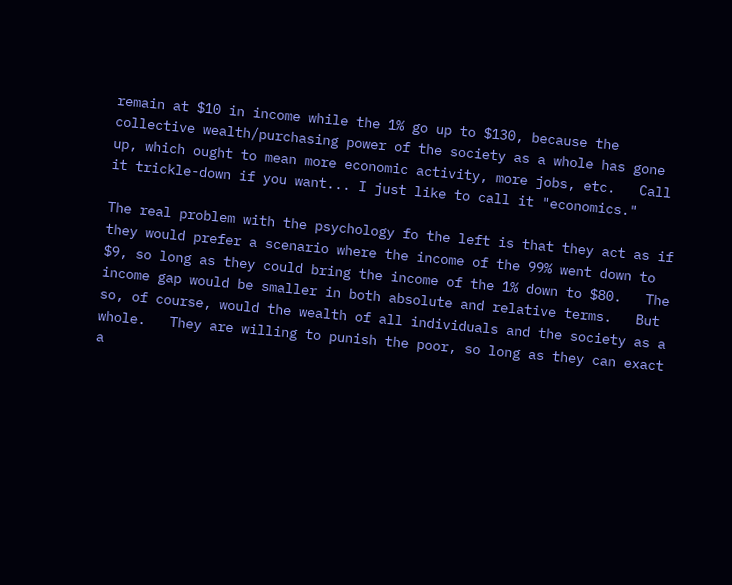remain at $10 in income while the 1% go up to $130, because the collective wealth/purchasing power of the society as a whole has gone up, which ought to mean more economic activity, more jobs, etc.   Call it trickle-down if you want... I just like to call it "economics."

The real problem with the psychology fo the left is that they act as if they would prefer a scenario where the income of the 99% went down to $9, so long as they could bring the income of the 1% down to $80.   The income gap would be smaller in both absolute and relative terms.   But so, of course, would the wealth of all individuals and the society as a whole.   They are willing to punish the poor, so long as they can exact a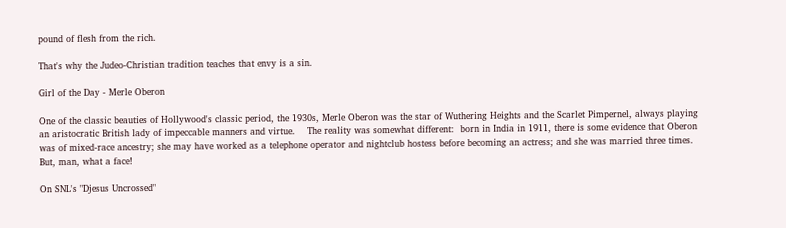pound of flesh from the rich.

That's why the Judeo-Christian tradition teaches that envy is a sin.

Girl of the Day - Merle Oberon

One of the classic beauties of Hollywood's classic period, the 1930s, Merle Oberon was the star of Wuthering Heights and the Scarlet Pimpernel, always playing an aristocratic British lady of impeccable manners and virtue.    The reality was somewhat different:  born in India in 1911, there is some evidence that Oberon was of mixed-race ancestry; she may have worked as a telephone operator and nightclub hostess before becoming an actress; and she was married three times.   But, man, what a face!

On SNL's "Djesus Uncrossed"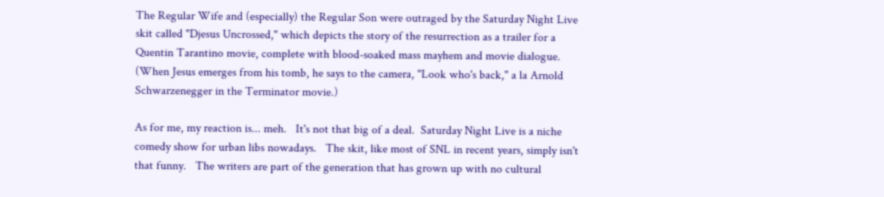The Regular Wife and (especially) the Regular Son were outraged by the Saturday Night Live skit called "Djesus Uncrossed," which depicts the story of the resurrection as a trailer for a Quentin Tarantino movie, complete with blood-soaked mass mayhem and movie dialogue.   (When Jesus emerges from his tomb, he says to the camera, "Look who's back," a la Arnold Schwarzenegger in the Terminator movie.)

As for me, my reaction is... meh.   It's not that big of a deal.  Saturday Night Live is a niche comedy show for urban libs nowadays.   The skit, like most of SNL in recent years, simply isn't that funny.   The writers are part of the generation that has grown up with no cultural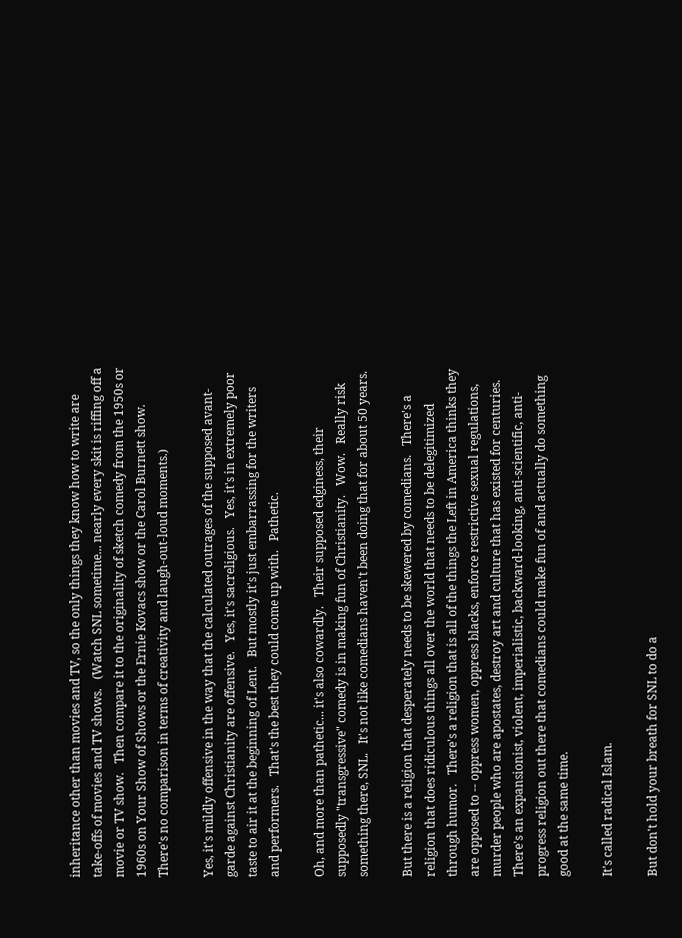inheritance other than movies and TV, so the only things they know how to write are take-offs of movies and TV shows.   (Watch SNL sometime... nearly every skit is riffing off a movie or TV show.   Then compare it to the originality of sketch comedy from the 1950s or 1960s on Your Show of Shows or the Ernie Kovacs show or the Carol Burnett show.   There's no comparison in terms of creativity and laugh-out-loud moments.)

Yes, it's mildly offensive in the way that the calculated outrages of the supposed avant-garde against Christianity are offensive.   Yes, it's sacreligious.   Yes, it's in extremely poor taste to air it at the beginning of Lent.   But mostly it's just embarrassing for the writers and performers.   That's the best they could come up with.   Pathetic.

Oh, and more than pathetic... it's also cowardly.   Their supposed edginess, their supposedly "transgressive" comedy is in making fun of Christianity.   Wow.   Really risk something there, SNL.   It's not like comedians haven't been doing that for about 50 years.

But there is a religion that desperately needs to be skewered by comedians.   There's a religion that does ridiculous things all over the world that needs to be delegitimized through humor.   There's a religion that is all of the things the Left in America thinks they are opposed to -- oppress women, oppress blacks, enforce restrictive sexual regulations, murder people who are apostates, destroy art and culture that has existed for centuries.   There's an expansionist, violent, imperialistic, backward-looking, anti-scientific, anti-progress religion out there that comedians could make fun of and actually do something good at the same time.

It's called radical Islam.

But don't hold your breath for SNL to do a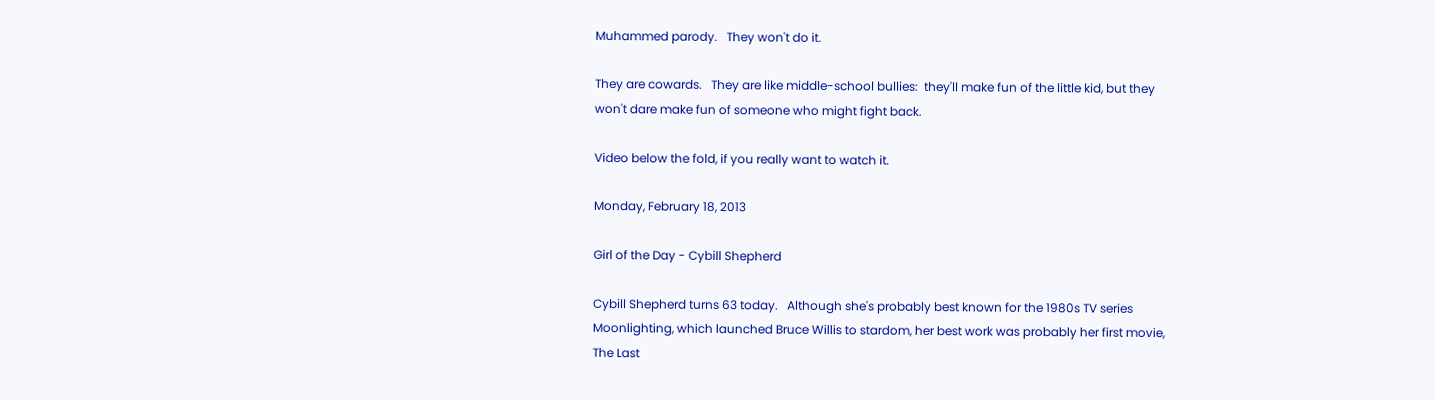Muhammed parody.   They won't do it.

They are cowards.   They are like middle-school bullies:  they'll make fun of the little kid, but they won't dare make fun of someone who might fight back.

Video below the fold, if you really want to watch it.

Monday, February 18, 2013

Girl of the Day - Cybill Shepherd

Cybill Shepherd turns 63 today.   Although she's probably best known for the 1980s TV series Moonlighting, which launched Bruce Willis to stardom, her best work was probably her first movie, The Last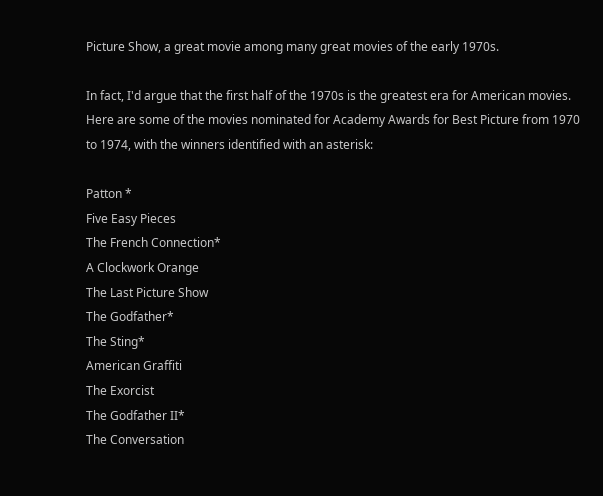Picture Show, a great movie among many great movies of the early 1970s.

In fact, I'd argue that the first half of the 1970s is the greatest era for American movies.   Here are some of the movies nominated for Academy Awards for Best Picture from 1970 to 1974, with the winners identified with an asterisk:

Patton *
Five Easy Pieces
The French Connection*
A Clockwork Orange
The Last Picture Show
The Godfather*
The Sting*
American Graffiti
The Exorcist
The Godfather II*
The Conversation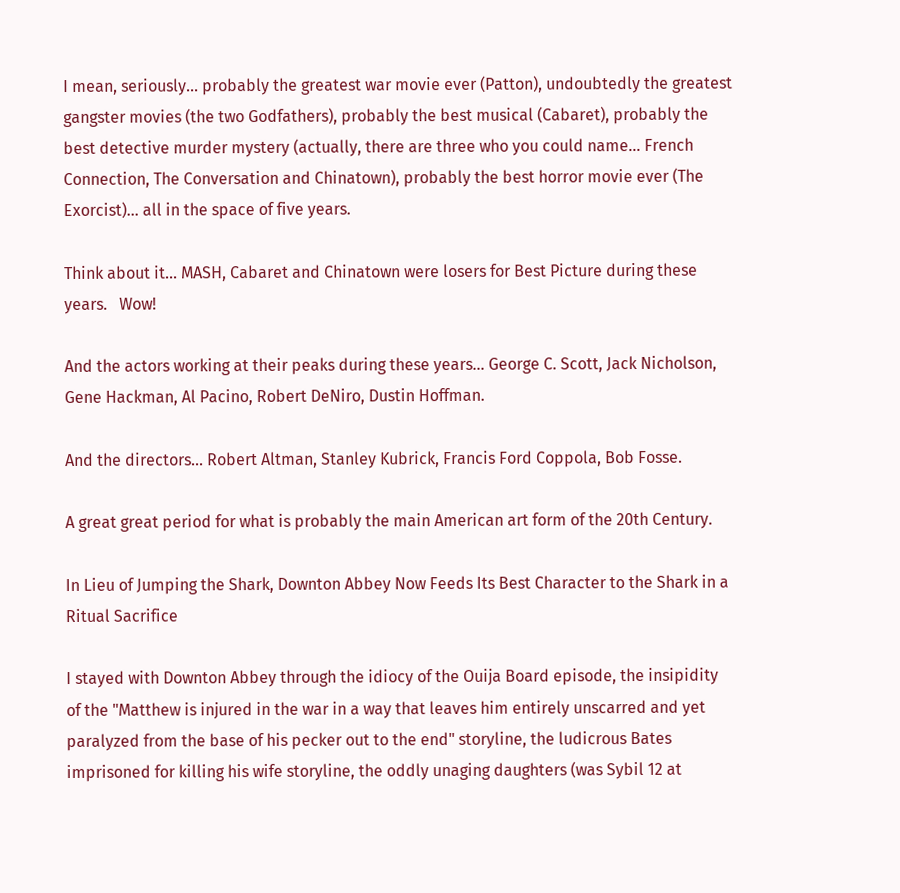I mean, seriously... probably the greatest war movie ever (Patton), undoubtedly the greatest gangster movies (the two Godfathers), probably the best musical (Cabaret), probably the best detective murder mystery (actually, there are three who you could name... French Connection, The Conversation and Chinatown), probably the best horror movie ever (The Exorcist)... all in the space of five years.

Think about it... MASH, Cabaret and Chinatown were losers for Best Picture during these years.   Wow!

And the actors working at their peaks during these years... George C. Scott, Jack Nicholson, Gene Hackman, Al Pacino, Robert DeNiro, Dustin Hoffman.

And the directors... Robert Altman, Stanley Kubrick, Francis Ford Coppola, Bob Fosse.

A great great period for what is probably the main American art form of the 20th Century.

In Lieu of Jumping the Shark, Downton Abbey Now Feeds Its Best Character to the Shark in a Ritual Sacrifice

I stayed with Downton Abbey through the idiocy of the Ouija Board episode, the insipidity of the "Matthew is injured in the war in a way that leaves him entirely unscarred and yet paralyzed from the base of his pecker out to the end" storyline, the ludicrous Bates imprisoned for killing his wife storyline, the oddly unaging daughters (was Sybil 12 at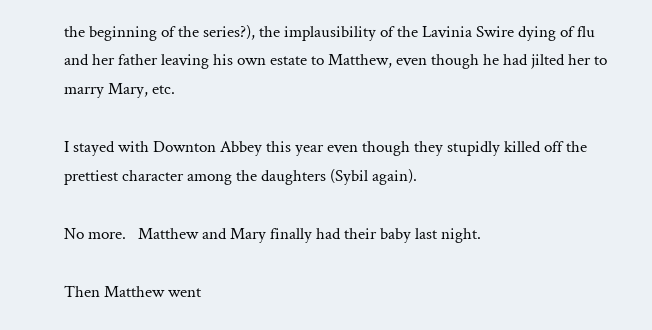the beginning of the series?), the implausibility of the Lavinia Swire dying of flu and her father leaving his own estate to Matthew, even though he had jilted her to marry Mary, etc.

I stayed with Downton Abbey this year even though they stupidly killed off the prettiest character among the daughters (Sybil again).

No more.   Matthew and Mary finally had their baby last night.

Then Matthew went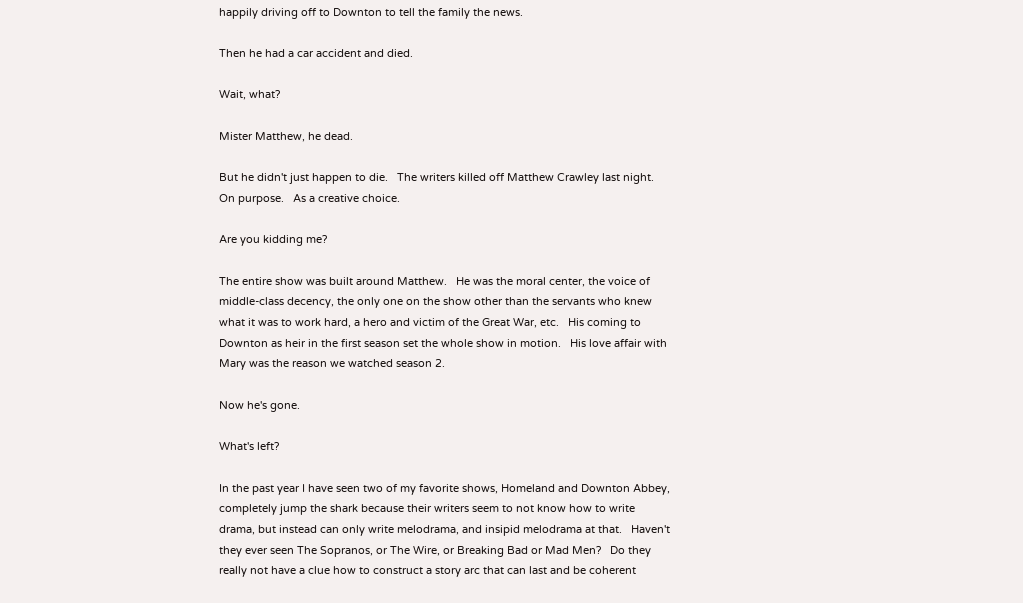happily driving off to Downton to tell the family the news.

Then he had a car accident and died.

Wait, what?

Mister Matthew, he dead.

But he didn't just happen to die.   The writers killed off Matthew Crawley last night.   On purpose.   As a creative choice.

Are you kidding me?

The entire show was built around Matthew.   He was the moral center, the voice of middle-class decency, the only one on the show other than the servants who knew what it was to work hard, a hero and victim of the Great War, etc.   His coming to Downton as heir in the first season set the whole show in motion.   His love affair with Mary was the reason we watched season 2.

Now he's gone.

What's left?

In the past year I have seen two of my favorite shows, Homeland and Downton Abbey, completely jump the shark because their writers seem to not know how to write drama, but instead can only write melodrama, and insipid melodrama at that.   Haven't they ever seen The Sopranos, or The Wire, or Breaking Bad or Mad Men?   Do they really not have a clue how to construct a story arc that can last and be coherent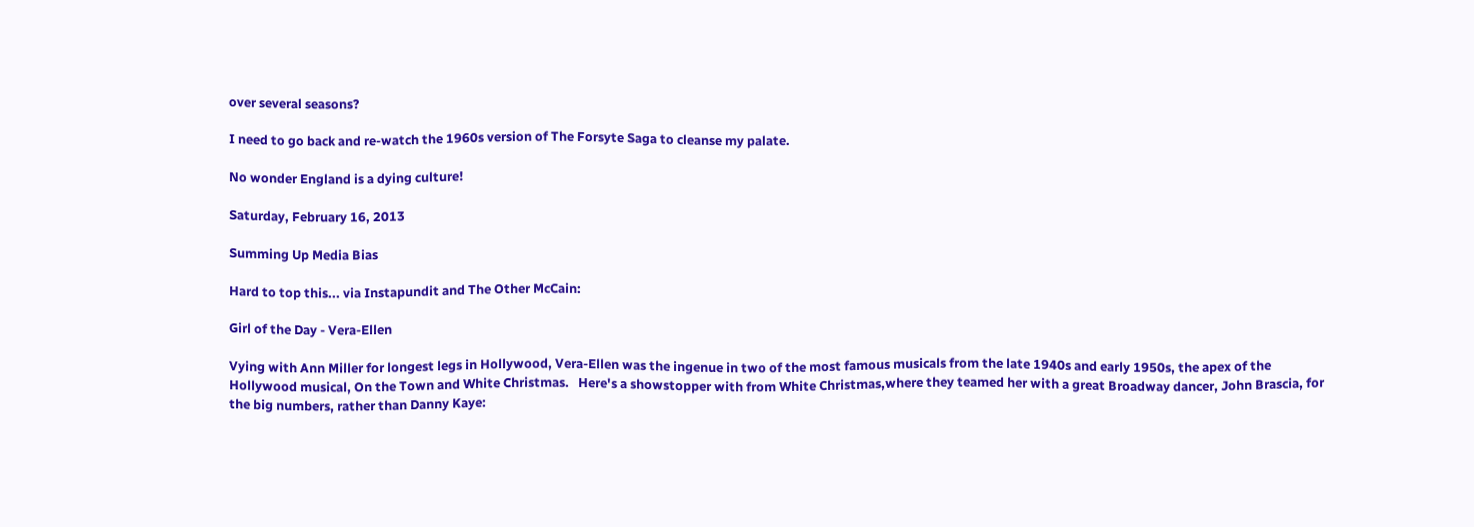over several seasons?

I need to go back and re-watch the 1960s version of The Forsyte Saga to cleanse my palate.

No wonder England is a dying culture!

Saturday, February 16, 2013

Summing Up Media Bias

Hard to top this... via Instapundit and The Other McCain:

Girl of the Day - Vera-Ellen

Vying with Ann Miller for longest legs in Hollywood, Vera-Ellen was the ingenue in two of the most famous musicals from the late 1940s and early 1950s, the apex of the Hollywood musical, On the Town and White Christmas.   Here's a showstopper with from White Christmas,where they teamed her with a great Broadway dancer, John Brascia, for the big numbers, rather than Danny Kaye: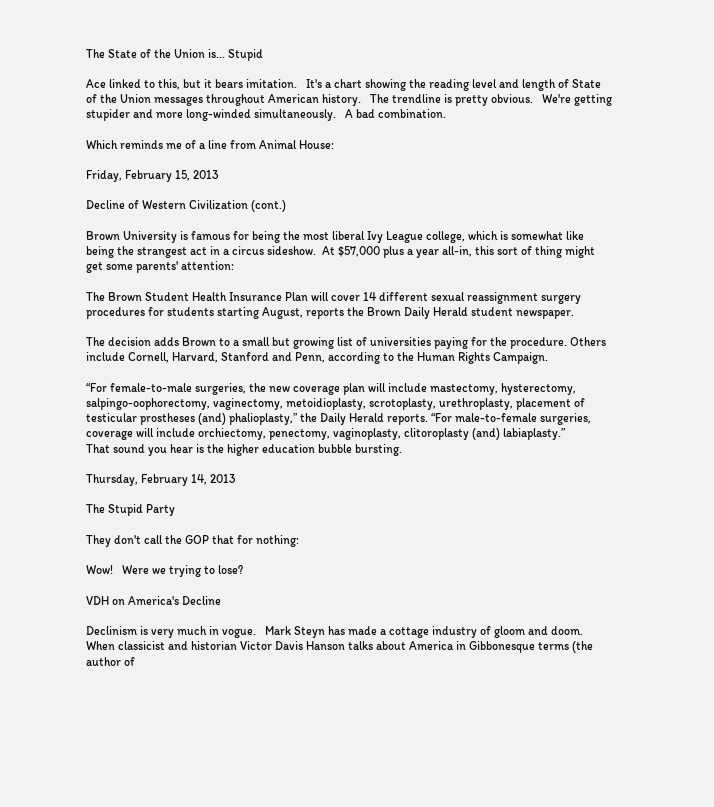The State of the Union is... Stupid

Ace linked to this, but it bears imitation.   It's a chart showing the reading level and length of State of the Union messages throughout American history.   The trendline is pretty obvious.   We're getting stupider and more long-winded simultaneously.   A bad combination.

Which reminds me of a line from Animal House:

Friday, February 15, 2013

Decline of Western Civilization (cont.)

Brown University is famous for being the most liberal Ivy League college, which is somewhat like being the strangest act in a circus sideshow.  At $57,000 plus a year all-in, this sort of thing might get some parents' attention:

The Brown Student Health Insurance Plan will cover 14 different sexual reassignment surgery procedures for students starting August, reports the Brown Daily Herald student newspaper.

The decision adds Brown to a small but growing list of universities paying for the procedure. Others include Cornell, Harvard, Stanford and Penn, according to the Human Rights Campaign.

“For female-to-male surgeries, the new coverage plan will include mastectomy, hysterectomy, salpingo-oophorectomy, vaginectomy, metoidioplasty, scrotoplasty, urethroplasty, placement of testicular prostheses (and) phalioplasty,” the Daily Herald reports. “For male-to-female surgeries, coverage will include orchiectomy, penectomy, vaginoplasty, clitoroplasty (and) labiaplasty.”
That sound you hear is the higher education bubble bursting.

Thursday, February 14, 2013

The Stupid Party

They don't call the GOP that for nothing:

Wow!   Were we trying to lose?

VDH on America's Decline

Declinism is very much in vogue.   Mark Steyn has made a cottage industry of gloom and doom.   When classicist and historian Victor Davis Hanson talks about America in Gibbonesque terms (the author of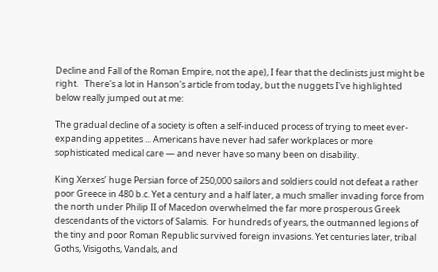Decline and Fall of the Roman Empire, not the ape), I fear that the declinists just might be right.   There's a lot in Hanson's article from today, but the nuggets I've highlighted below really jumped out at me:

The gradual decline of a society is often a self-induced process of trying to meet ever-expanding appetites ... Americans have never had safer workplaces or more sophisticated medical care — and never have so many been on disability.

King Xerxes’ huge Persian force of 250,000 sailors and soldiers could not defeat a rather poor Greece in 480 b.c. Yet a century and a half later, a much smaller invading force from the north under Philip II of Macedon overwhelmed the far more prosperous Greek descendants of the victors of Salamis.  For hundreds of years, the outmanned legions of the tiny and poor Roman Republic survived foreign invasions. Yet centuries later, tribal Goths, Visigoths, Vandals, and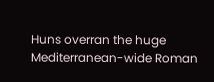Huns overran the huge Mediterranean-wide Roman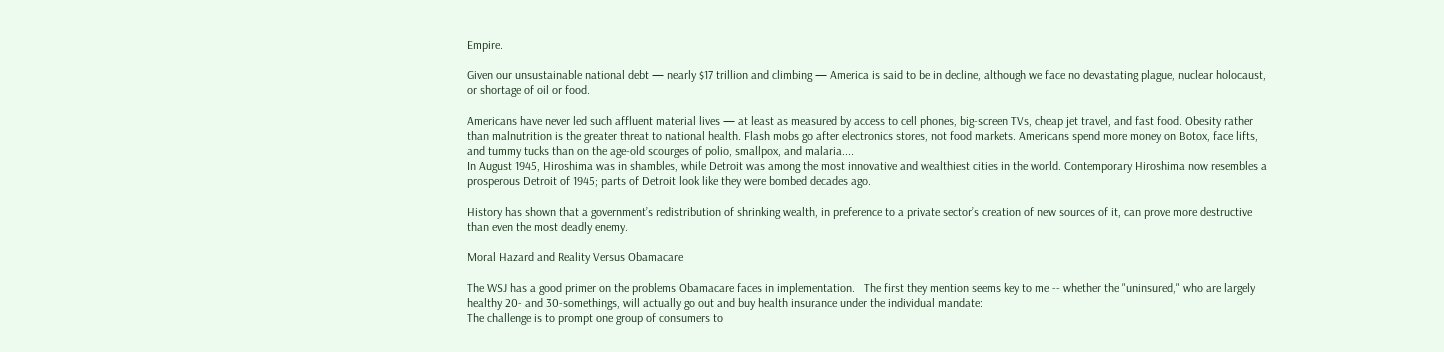Empire.

Given our unsustainable national debt — nearly $17 trillion and climbing — America is said to be in decline, although we face no devastating plague, nuclear holocaust, or shortage of oil or food.

Americans have never led such affluent material lives — at least as measured by access to cell phones, big-screen TVs, cheap jet travel, and fast food. Obesity rather than malnutrition is the greater threat to national health. Flash mobs go after electronics stores, not food markets. Americans spend more money on Botox, face lifts, and tummy tucks than on the age-old scourges of polio, smallpox, and malaria....
In August 1945, Hiroshima was in shambles, while Detroit was among the most innovative and wealthiest cities in the world. Contemporary Hiroshima now resembles a prosperous Detroit of 1945; parts of Detroit look like they were bombed decades ago.

History has shown that a government’s redistribution of shrinking wealth, in preference to a private sector’s creation of new sources of it, can prove more destructive than even the most deadly enemy.

Moral Hazard and Reality Versus Obamacare

The WSJ has a good primer on the problems Obamacare faces in implementation.   The first they mention seems key to me -- whether the "uninsured," who are largely healthy 20- and 30-somethings, will actually go out and buy health insurance under the individual mandate:
The challenge is to prompt one group of consumers to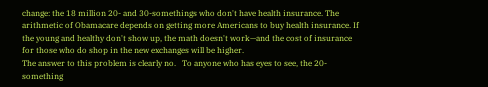change: the 18 million 20- and 30-somethings who don't have health insurance. The arithmetic of Obamacare depends on getting more Americans to buy health insurance. If the young and healthy don't show up, the math doesn't work—and the cost of insurance for those who do shop in the new exchanges will be higher.
The answer to this problem is clearly no.   To anyone who has eyes to see, the 20-something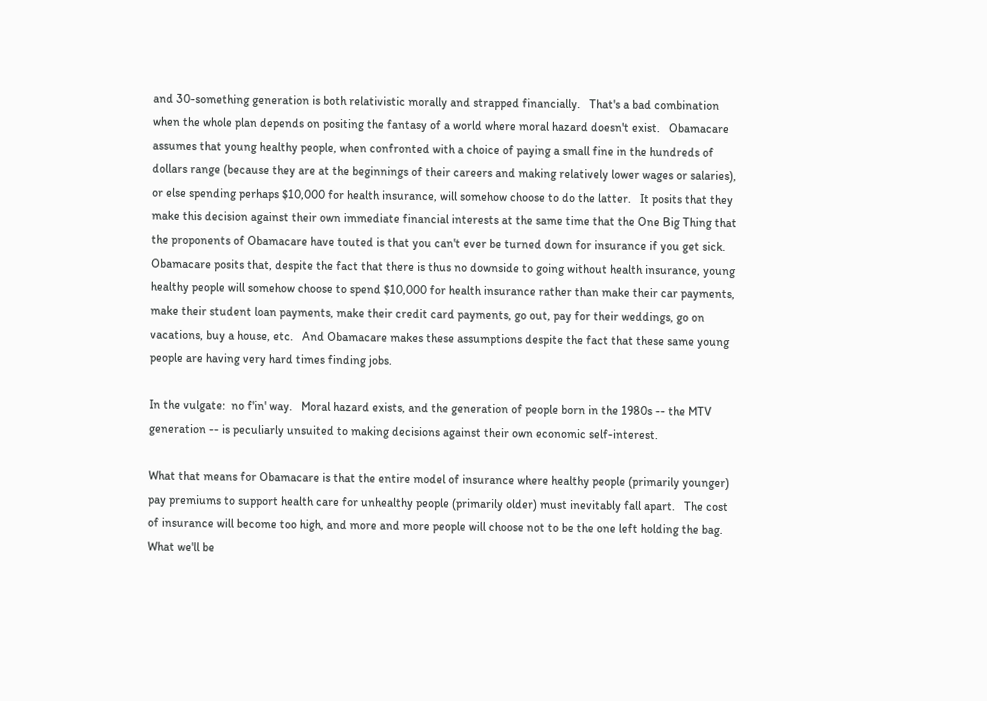and 30-something generation is both relativistic morally and strapped financially.   That's a bad combination when the whole plan depends on positing the fantasy of a world where moral hazard doesn't exist.   Obamacare assumes that young healthy people, when confronted with a choice of paying a small fine in the hundreds of dollars range (because they are at the beginnings of their careers and making relatively lower wages or salaries), or else spending perhaps $10,000 for health insurance, will somehow choose to do the latter.   It posits that they make this decision against their own immediate financial interests at the same time that the One Big Thing that the proponents of Obamacare have touted is that you can't ever be turned down for insurance if you get sick.   Obamacare posits that, despite the fact that there is thus no downside to going without health insurance, young healthy people will somehow choose to spend $10,000 for health insurance rather than make their car payments, make their student loan payments, make their credit card payments, go out, pay for their weddings, go on vacations, buy a house, etc.   And Obamacare makes these assumptions despite the fact that these same young people are having very hard times finding jobs.

In the vulgate:  no f'in' way.   Moral hazard exists, and the generation of people born in the 1980s -- the MTV generation -- is peculiarly unsuited to making decisions against their own economic self-interest.

What that means for Obamacare is that the entire model of insurance where healthy people (primarily younger) pay premiums to support health care for unhealthy people (primarily older) must inevitably fall apart.   The cost of insurance will become too high, and more and more people will choose not to be the one left holding the bag.   What we'll be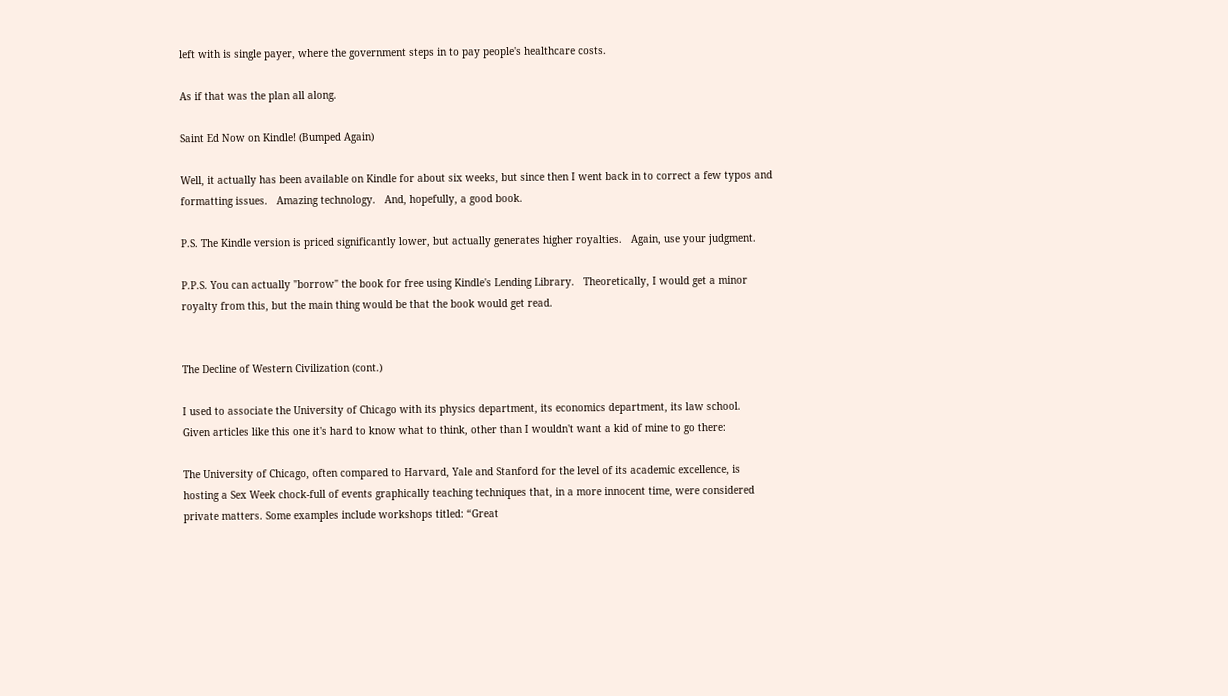left with is single payer, where the government steps in to pay people's healthcare costs.

As if that was the plan all along.

Saint Ed Now on Kindle! (Bumped Again)

Well, it actually has been available on Kindle for about six weeks, but since then I went back in to correct a few typos and formatting issues.   Amazing technology.   And, hopefully, a good book.

P.S. The Kindle version is priced significantly lower, but actually generates higher royalties.   Again, use your judgment.

P.P.S. You can actually "borrow" the book for free using Kindle's Lending Library.   Theoretically, I would get a minor royalty from this, but the main thing would be that the book would get read.


The Decline of Western Civilization (cont.)

I used to associate the University of Chicago with its physics department, its economics department, its law school.   Given articles like this one it's hard to know what to think, other than I wouldn't want a kid of mine to go there:

The University of Chicago, often compared to Harvard, Yale and Stanford for the level of its academic excellence, is hosting a Sex Week chock-full of events graphically teaching techniques that, in a more innocent time, were considered private matters. Some examples include workshops titled: “Great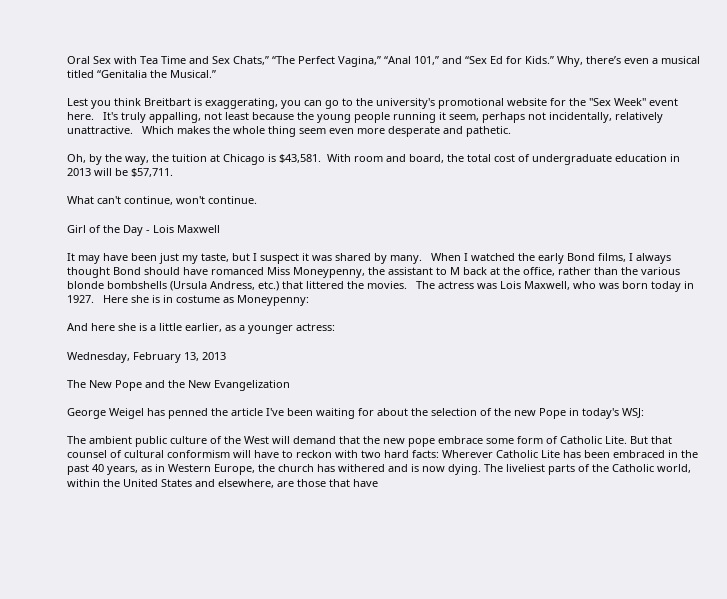Oral Sex with Tea Time and Sex Chats,” “The Perfect Vagina,” “Anal 101,” and “Sex Ed for Kids.” Why, there’s even a musical titled “Genitalia the Musical.”

Lest you think Breitbart is exaggerating, you can go to the university's promotional website for the "Sex Week" event here.   It's truly appalling, not least because the young people running it seem, perhaps not incidentally, relatively unattractive.   Which makes the whole thing seem even more desperate and pathetic.

Oh, by the way, the tuition at Chicago is $43,581.  With room and board, the total cost of undergraduate education in 2013 will be $57,711.

What can't continue, won't continue.

Girl of the Day - Lois Maxwell

It may have been just my taste, but I suspect it was shared by many.   When I watched the early Bond films, I always thought Bond should have romanced Miss Moneypenny, the assistant to M back at the office, rather than the various blonde bombshells (Ursula Andress, etc.) that littered the movies.   The actress was Lois Maxwell, who was born today in 1927.   Here she is in costume as Moneypenny:

And here she is a little earlier, as a younger actress:

Wednesday, February 13, 2013

The New Pope and the New Evangelization

George Weigel has penned the article I've been waiting for about the selection of the new Pope in today's WSJ:

The ambient public culture of the West will demand that the new pope embrace some form of Catholic Lite. But that counsel of cultural conformism will have to reckon with two hard facts: Wherever Catholic Lite has been embraced in the past 40 years, as in Western Europe, the church has withered and is now dying. The liveliest parts of the Catholic world, within the United States and elsewhere, are those that have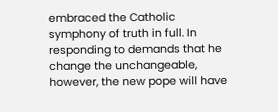embraced the Catholic symphony of truth in full. In responding to demands that he change the unchangeable, however, the new pope will have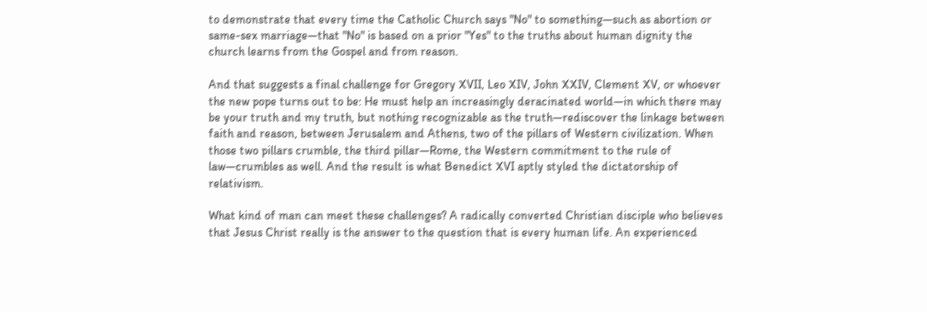to demonstrate that every time the Catholic Church says "No" to something—such as abortion or same-sex marriage—that "No" is based on a prior "Yes" to the truths about human dignity the church learns from the Gospel and from reason.

And that suggests a final challenge for Gregory XVII, Leo XIV, John XXIV, Clement XV, or whoever the new pope turns out to be: He must help an increasingly deracinated world—in which there may be your truth and my truth, but nothing recognizable as the truth—rediscover the linkage between faith and reason, between Jerusalem and Athens, two of the pillars of Western civilization. When those two pillars crumble, the third pillar—Rome, the Western commitment to the rule of law—crumbles as well. And the result is what Benedict XVI aptly styled the dictatorship of relativism.

What kind of man can meet these challenges? A radically converted Christian disciple who believes that Jesus Christ really is the answer to the question that is every human life. An experienced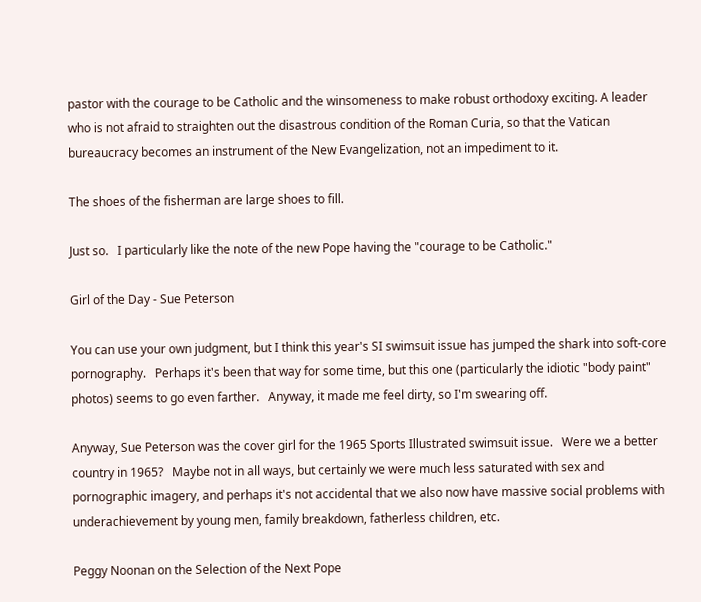pastor with the courage to be Catholic and the winsomeness to make robust orthodoxy exciting. A leader who is not afraid to straighten out the disastrous condition of the Roman Curia, so that the Vatican bureaucracy becomes an instrument of the New Evangelization, not an impediment to it.

The shoes of the fisherman are large shoes to fill.

Just so.   I particularly like the note of the new Pope having the "courage to be Catholic."

Girl of the Day - Sue Peterson

You can use your own judgment, but I think this year's SI swimsuit issue has jumped the shark into soft-core pornography.   Perhaps it's been that way for some time, but this one (particularly the idiotic "body paint" photos) seems to go even farther.   Anyway, it made me feel dirty, so I'm swearing off.

Anyway, Sue Peterson was the cover girl for the 1965 Sports Illustrated swimsuit issue.   Were we a better country in 1965?   Maybe not in all ways, but certainly we were much less saturated with sex and pornographic imagery, and perhaps it's not accidental that we also now have massive social problems with underachievement by young men, family breakdown, fatherless children, etc.

Peggy Noonan on the Selection of the Next Pope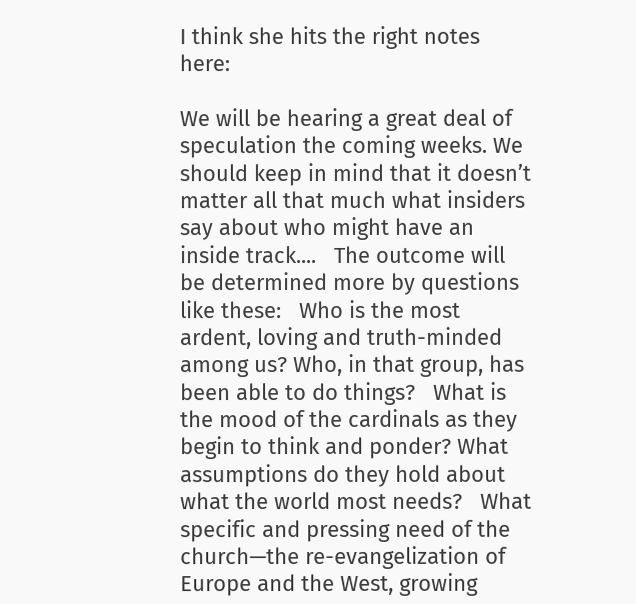I think she hits the right notes here:

We will be hearing a great deal of speculation the coming weeks. We should keep in mind that it doesn’t matter all that much what insiders say about who might have an inside track....   The outcome will be determined more by questions like these:   Who is the most ardent, loving and truth-minded among us? Who, in that group, has been able to do things?   What is the mood of the cardinals as they begin to think and ponder? What assumptions do they hold about what the world most needs?   What specific and pressing need of the church—the re-evangelization of Europe and the West, growing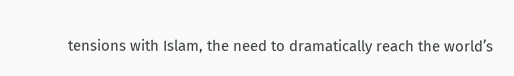tensions with Islam, the need to dramatically reach the world’s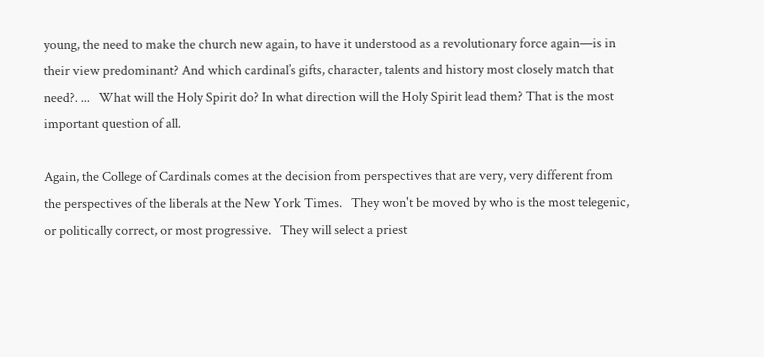young, the need to make the church new again, to have it understood as a revolutionary force again—is in their view predominant? And which cardinal’s gifts, character, talents and history most closely match that need?. ...   What will the Holy Spirit do? In what direction will the Holy Spirit lead them? That is the most important question of all.

Again, the College of Cardinals comes at the decision from perspectives that are very, very different from the perspectives of the liberals at the New York Times.   They won't be moved by who is the most telegenic, or politically correct, or most progressive.   They will select a priest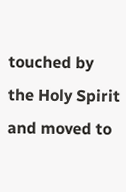touched by the Holy Spirit and moved to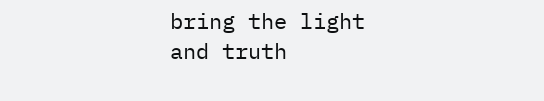bring the light and truth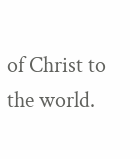of Christ to the world.